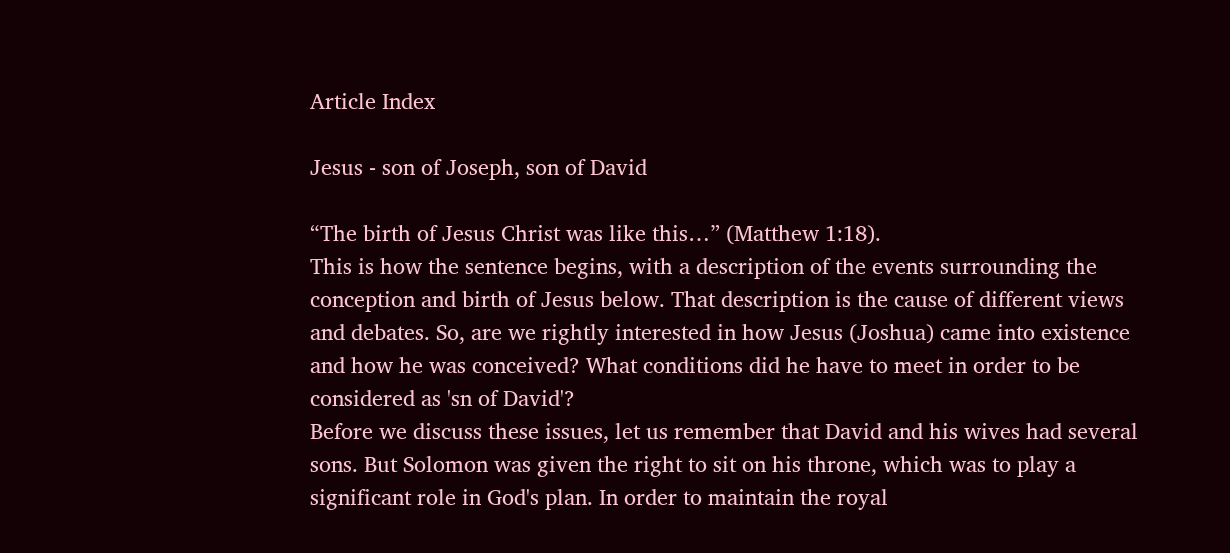Article Index

Jesus - son of Joseph, son of David

“The birth of Jesus Christ was like this…” (Matthew 1:18).
This is how the sentence begins, with a description of the events surrounding the conception and birth of Jesus below. That description is the cause of different views and debates. So, are we rightly interested in how Jesus (Joshua) came into existence and how he was conceived? What conditions did he have to meet in order to be considered as 'sn of David'?
Before we discuss these issues, let us remember that David and his wives had several sons. But Solomon was given the right to sit on his throne, which was to play a significant role in God's plan. In order to maintain the royal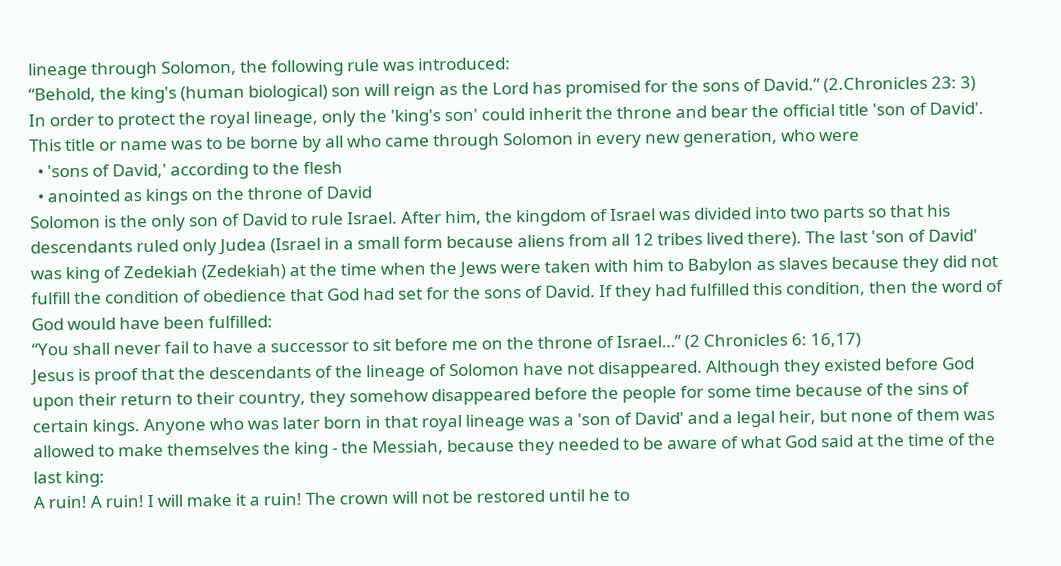lineage through Solomon, the following rule was introduced:
“Behold, the king's (human biological) son will reign as the Lord has promised for the sons of David.” (2.Chronicles 23: 3)
In order to protect the royal lineage, only the 'king's son' could inherit the throne and bear the official title 'son of David'. This title or name was to be borne by all who came through Solomon in every new generation, who were
  • 'sons of David,' according to the flesh
  • anointed as kings on the throne of David
Solomon is the only son of David to rule Israel. After him, the kingdom of Israel was divided into two parts so that his descendants ruled only Judea (Israel in a small form because aliens from all 12 tribes lived there). The last 'son of David' was king of Zedekiah (Zedekiah) at the time when the Jews were taken with him to Babylon as slaves because they did not fulfill the condition of obedience that God had set for the sons of David. If they had fulfilled this condition, then the word of God would have been fulfilled:
“You shall never fail to have a successor to sit before me on the throne of Israel…” (2 Chronicles 6: 16,17)
Jesus is proof that the descendants of the lineage of Solomon have not disappeared. Although they existed before God upon their return to their country, they somehow disappeared before the people for some time because of the sins of certain kings. Anyone who was later born in that royal lineage was a 'son of David' and a legal heir, but none of them was allowed to make themselves the king - the Messiah, because they needed to be aware of what God said at the time of the last king:
A ruin! A ruin! I will make it a ruin! The crown will not be restored until he to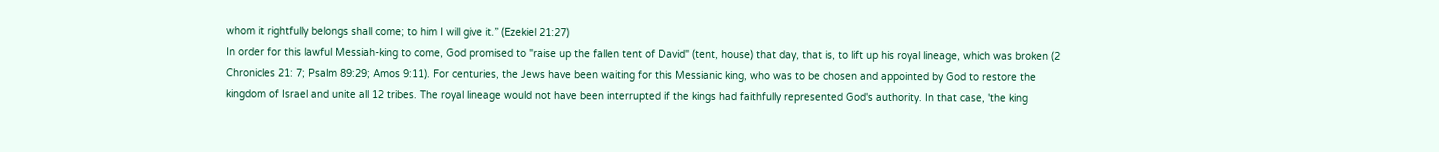whom it rightfully belongs shall come; to him I will give it.” (Ezekiel 21:27)
In order for this lawful Messiah-king to come, God promised to "raise up the fallen tent of David" (tent, house) that day, that is, to lift up his royal lineage, which was broken (2 Chronicles 21: 7; Psalm 89:29; Amos 9:11). For centuries, the Jews have been waiting for this Messianic king, who was to be chosen and appointed by God to restore the kingdom of Israel and unite all 12 tribes. The royal lineage would not have been interrupted if the kings had faithfully represented God's authority. In that case, 'the king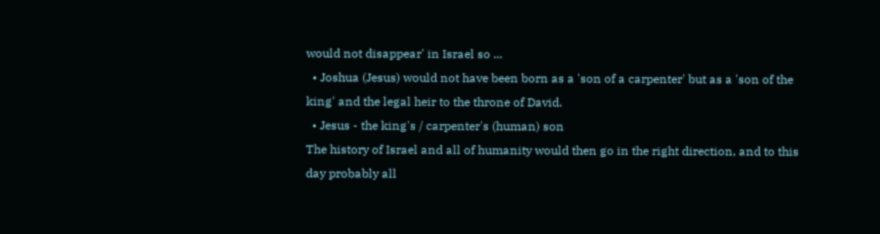would not disappear' in Israel so ...
  • Joshua (Jesus) would not have been born as a 'son of a carpenter' but as a 'son of the king' and the legal heir to the throne of David.
  • Jesus - the king's / carpenter's (human) son
The history of Israel and all of humanity would then go in the right direction, and to this day probably all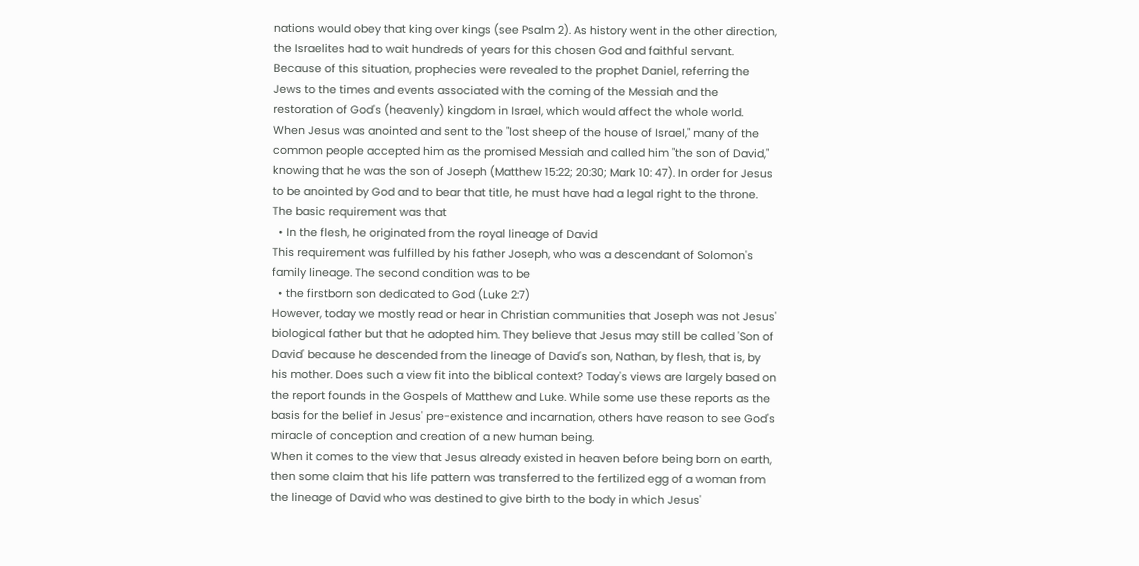nations would obey that king over kings (see Psalm 2). As history went in the other direction, the Israelites had to wait hundreds of years for this chosen God and faithful servant. Because of this situation, prophecies were revealed to the prophet Daniel, referring the Jews to the times and events associated with the coming of the Messiah and the restoration of God's (heavenly) kingdom in Israel, which would affect the whole world.
When Jesus was anointed and sent to the "lost sheep of the house of Israel," many of the common people accepted him as the promised Messiah and called him "the son of David," knowing that he was the son of Joseph (Matthew 15:22; 20:30; Mark 10: 47). In order for Jesus to be anointed by God and to bear that title, he must have had a legal right to the throne. The basic requirement was that
  • In the flesh, he originated from the royal lineage of David
This requirement was fulfilled by his father Joseph, who was a descendant of Solomon's family lineage. The second condition was to be
  • the firstborn son dedicated to God (Luke 2:7)
However, today we mostly read or hear in Christian communities that Joseph was not Jesus' biological father but that he adopted him. They believe that Jesus may still be called 'Son of David' because he descended from the lineage of David's son, Nathan, by flesh, that is, by his mother. Does such a view fit into the biblical context? Today's views are largely based on the report founds in the Gospels of Matthew and Luke. While some use these reports as the basis for the belief in Jesus' pre-existence and incarnation, others have reason to see God's miracle of conception and creation of a new human being.
When it comes to the view that Jesus already existed in heaven before being born on earth, then some claim that his life pattern was transferred to the fertilized egg of a woman from the lineage of David who was destined to give birth to the body in which Jesus'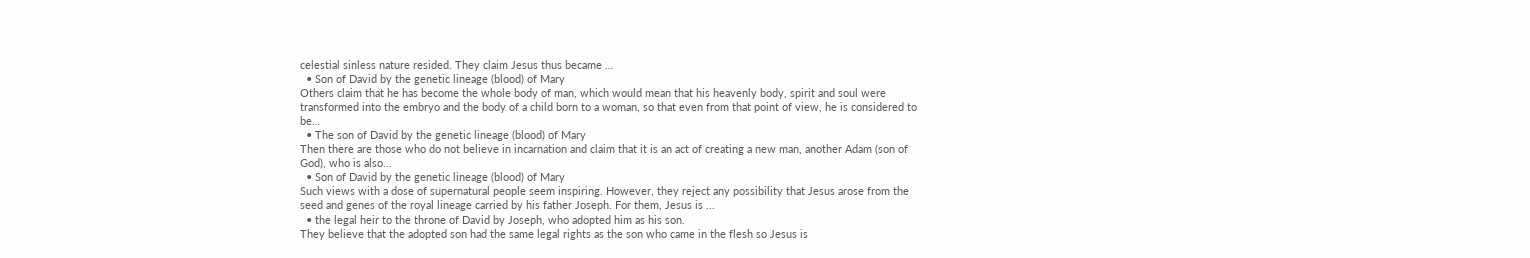celestial sinless nature resided. They claim Jesus thus became …
  • Son of David by the genetic lineage (blood) of Mary
Others claim that he has become the whole body of man, which would mean that his heavenly body, spirit and soul were transformed into the embryo and the body of a child born to a woman, so that even from that point of view, he is considered to be…
  • The son of David by the genetic lineage (blood) of Mary
Then there are those who do not believe in incarnation and claim that it is an act of creating a new man, another Adam (son of God), who is also…
  • Son of David by the genetic lineage (blood) of Mary
Such views with a dose of supernatural people seem inspiring. However, they reject any possibility that Jesus arose from the seed and genes of the royal lineage carried by his father Joseph. For them, Jesus is ...
  • the legal heir to the throne of David by Joseph, who adopted him as his son.
They believe that the adopted son had the same legal rights as the son who came in the flesh so Jesus is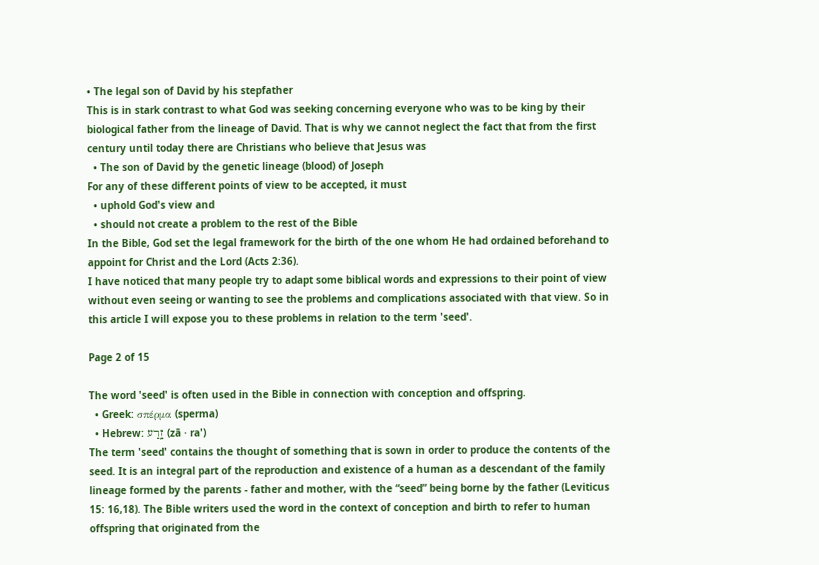• The legal son of David by his stepfather
This is in stark contrast to what God was seeking concerning everyone who was to be king by their biological father from the lineage of David. That is why we cannot neglect the fact that from the first century until today there are Christians who believe that Jesus was
  • The son of David by the genetic lineage (blood) of Joseph
For any of these different points of view to be accepted, it must
  • uphold God's view and
  • should not create a problem to the rest of the Bible
In the Bible, God set the legal framework for the birth of the one whom He had ordained beforehand to appoint for Christ and the Lord (Acts 2:36).
I have noticed that many people try to adapt some biblical words and expressions to their point of view without even seeing or wanting to see the problems and complications associated with that view. So in this article I will expose you to these problems in relation to the term 'seed'.

Page 2 of 15

The word 'seed' is often used in the Bible in connection with conception and offspring.
  • Greek: σπέρμα (sperma)
  • Hebrew: זָֽרַע (zā · ra')
The term 'seed' contains the thought of something that is sown in order to produce the contents of the seed. It is an integral part of the reproduction and existence of a human as a descendant of the family lineage formed by the parents - father and mother, with the “seed” being borne by the father (Leviticus 15: 16,18). The Bible writers used the word in the context of conception and birth to refer to human offspring that originated from the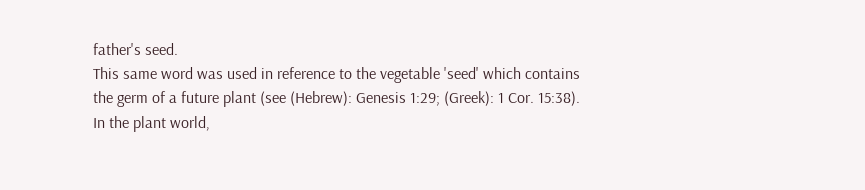father's seed.
This same word was used in reference to the vegetable 'seed' which contains the germ of a future plant (see (Hebrew): Genesis 1:29; (Greek): 1 Cor. 15:38). In the plant world,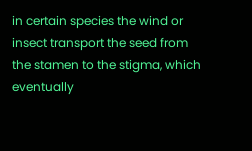in certain species the wind or insect transport the seed from the stamen to the stigma, which eventually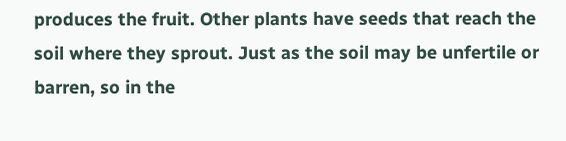produces the fruit. Other plants have seeds that reach the soil where they sprout. Just as the soil may be unfertile or barren, so in the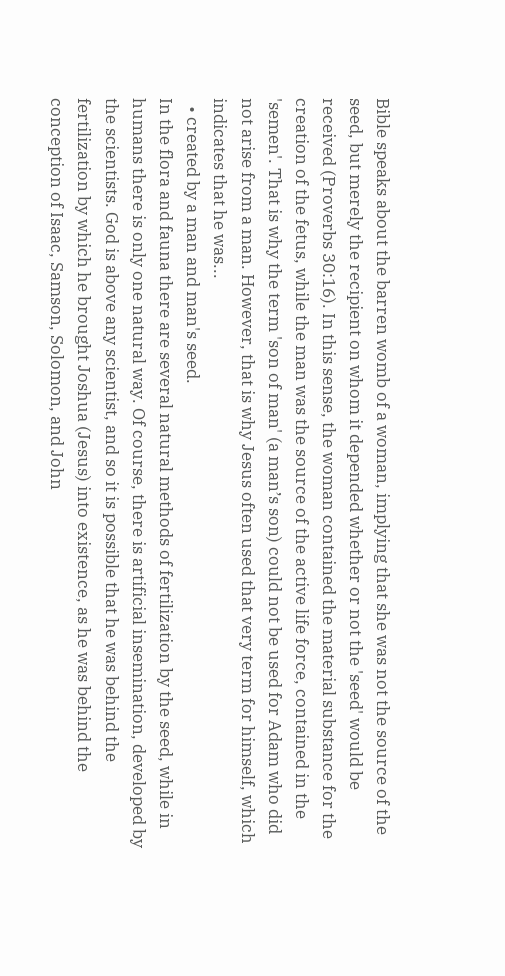Bible speaks about the barren womb of a woman, implying that she was not the source of the seed, but merely the recipient on whom it depended whether or not the 'seed' would be received (Proverbs 30:16). In this sense, the woman contained the material substance for the creation of the fetus, while the man was the source of the active life force, contained in the 'semen'. That is why the term 'son of man' (a man’s son) could not be used for Adam who did not arise from a man. However, that is why Jesus often used that very term for himself, which indicates that he was...
  • created by a man and man's seed.
In the flora and fauna there are several natural methods of fertilization by the seed, while in humans there is only one natural way. Of course, there is artificial insemination, developed by the scientists. God is above any scientist, and so it is possible that he was behind the fertilization by which he brought Joshua (Jesus) into existence, as he was behind the conception of Isaac, Samson, Solomon, and John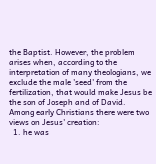the Baptist. However, the problem arises when, according to the interpretation of many theologians, we exclude the male 'seed' from the fertilization, that would make Jesus be the son of Joseph and of David.
Among early Christians there were two views on Jesus' creation:
  1. he was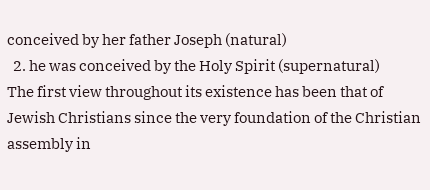conceived by her father Joseph (natural)
  2. he was conceived by the Holy Spirit (supernatural)
The first view throughout its existence has been that of Jewish Christians since the very foundation of the Christian assembly in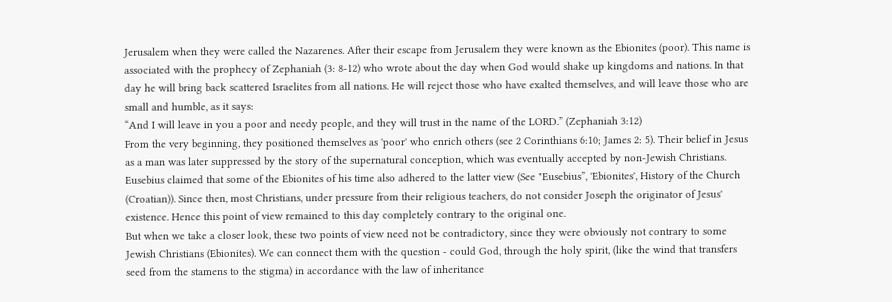Jerusalem when they were called the Nazarenes. After their escape from Jerusalem they were known as the Ebionites (poor). This name is associated with the prophecy of Zephaniah (3: 8-12) who wrote about the day when God would shake up kingdoms and nations. In that day he will bring back scattered Israelites from all nations. He will reject those who have exalted themselves, and will leave those who are small and humble, as it says:
“And I will leave in you a poor and needy people, and they will trust in the name of the LORD.” (Zephaniah 3:12)
From the very beginning, they positioned themselves as 'poor' who enrich others (see 2 Corinthians 6:10; James 2: 5). Their belief in Jesus as a man was later suppressed by the story of the supernatural conception, which was eventually accepted by non-Jewish Christians. Eusebius claimed that some of the Ebionites of his time also adhered to the latter view (See "Eusebius”, 'Ebionites', History of the Church (Croatian)). Since then, most Christians, under pressure from their religious teachers, do not consider Joseph the originator of Jesus' existence. Hence this point of view remained to this day completely contrary to the original one.
But when we take a closer look, these two points of view need not be contradictory, since they were obviously not contrary to some Jewish Christians (Ebionites). We can connect them with the question - could God, through the holy spirit, (like the wind that transfers seed from the stamens to the stigma) in accordance with the law of inheritance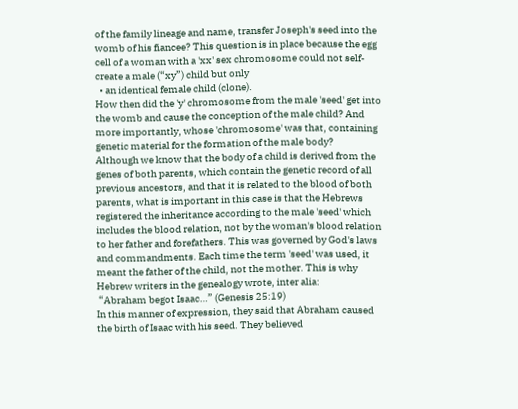of the family lineage and name, transfer Joseph's seed into the womb of his fiancee? This question is in place because the egg cell of a woman with a 'xx' sex chromosome could not self-create a male (“xy”) child but only
  • an identical female child (clone).
How then did the 'y' chromosome from the male 'seed' get into the womb and cause the conception of the male child? And more importantly, whose 'chromosome' was that, containing genetic material for the formation of the male body?
Although we know that the body of a child is derived from the genes of both parents, which contain the genetic record of all previous ancestors, and that it is related to the blood of both parents, what is important in this case is that the Hebrews registered the inheritance according to the male 'seed' which includes the blood relation, not by the woman's blood relation to her father and forefathers. This was governed by God's laws and commandments. Each time the term 'seed' was used, it meant the father of the child, not the mother. This is why Hebrew writers in the genealogy wrote, inter alia:
 “Abraham begot Isaac…” (Genesis 25:19)
In this manner of expression, they said that Abraham caused the birth of Isaac with his seed. They believed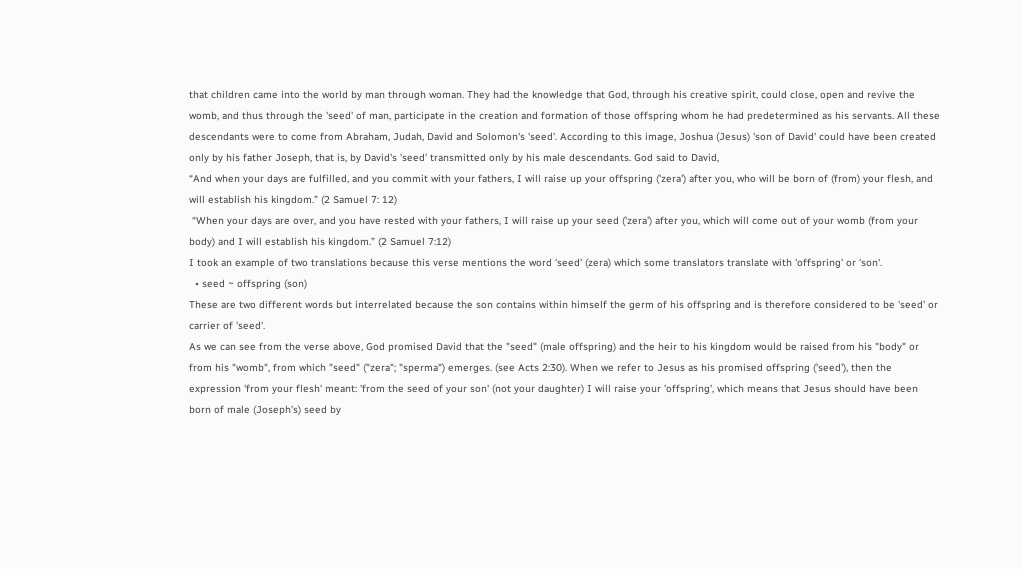that children came into the world by man through woman. They had the knowledge that God, through his creative spirit, could close, open and revive the womb, and thus through the 'seed' of man, participate in the creation and formation of those offspring whom he had predetermined as his servants. All these descendants were to come from Abraham, Judah, David and Solomon's 'seed'. According to this image, Joshua (Jesus) 'son of David' could have been created only by his father Joseph, that is, by David's 'seed' transmitted only by his male descendants. God said to David,
“And when your days are fulfilled, and you commit with your fathers, I will raise up your offspring ('zera') after you, who will be born of (from) your flesh, and will establish his kingdom.” (2 Samuel 7: 12)
 “When your days are over, and you have rested with your fathers, I will raise up your seed ('zera') after you, which will come out of your womb (from your body) and I will establish his kingdom.” (2 Samuel 7:12)
I took an example of two translations because this verse mentions the word 'seed' (zera) which some translators translate with 'offspring' or 'son'.
  • seed ~ offspring (son)
These are two different words but interrelated because the son contains within himself the germ of his offspring and is therefore considered to be 'seed' or carrier of 'seed'.
As we can see from the verse above, God promised David that the "seed" (male offspring) and the heir to his kingdom would be raised from his "body" or from his "womb", from which "seed" ("zera"; "sperma") emerges. (see Acts 2:30). When we refer to Jesus as his promised offspring ('seed'), then the expression 'from your flesh' meant: 'from the seed of your son' (not your daughter) I will raise your 'offspring', which means that Jesus should have been born of male (Joseph's) seed by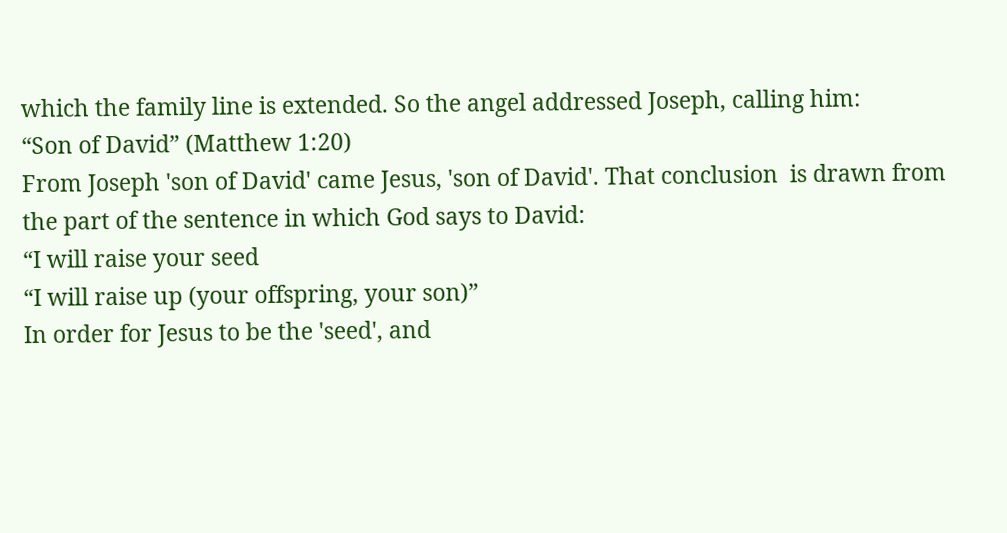which the family line is extended. So the angel addressed Joseph, calling him:
“Son of David” (Matthew 1:20)
From Joseph 'son of David' came Jesus, 'son of David'. That conclusion  is drawn from the part of the sentence in which God says to David:
“I will raise your seed
“I will raise up (your offspring, your son)”
In order for Jesus to be the 'seed', and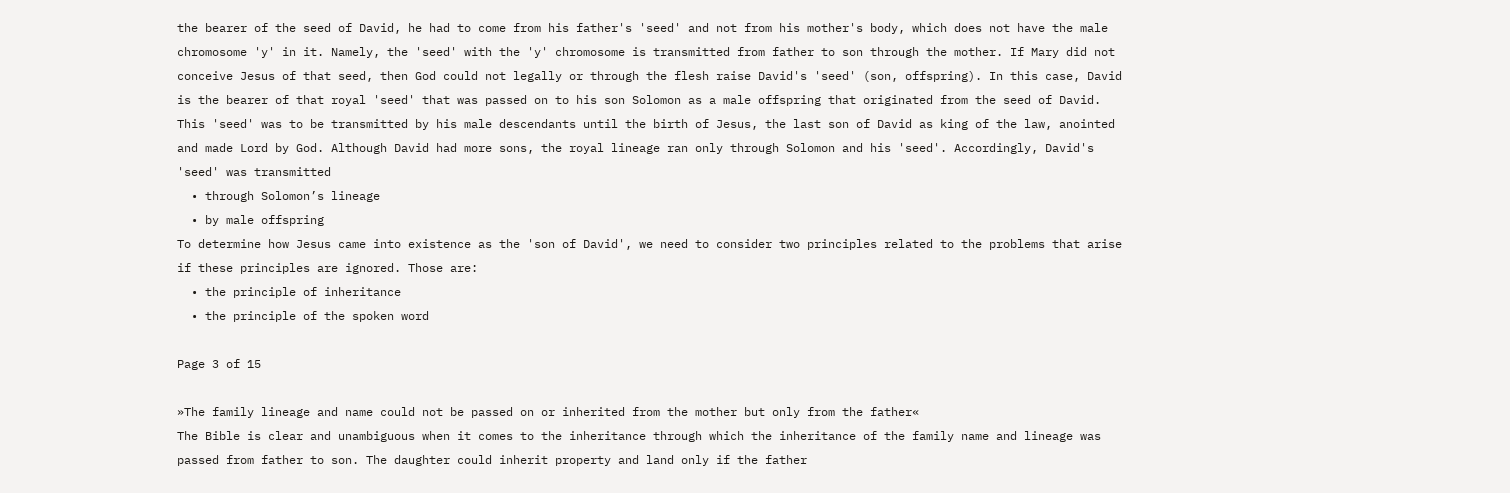the bearer of the seed of David, he had to come from his father's 'seed' and not from his mother's body, which does not have the male chromosome 'y' in it. Namely, the 'seed' with the 'y' chromosome is transmitted from father to son through the mother. If Mary did not conceive Jesus of that seed, then God could not legally or through the flesh raise David's 'seed' (son, offspring). In this case, David is the bearer of that royal 'seed' that was passed on to his son Solomon as a male offspring that originated from the seed of David. This 'seed' was to be transmitted by his male descendants until the birth of Jesus, the last son of David as king of the law, anointed and made Lord by God. Although David had more sons, the royal lineage ran only through Solomon and his 'seed'. Accordingly, David's 'seed' was transmitted
  • through Solomon’s lineage
  • by male offspring
To determine how Jesus came into existence as the 'son of David', we need to consider two principles related to the problems that arise if these principles are ignored. Those are:
  • the principle of inheritance
  • the principle of the spoken word

Page 3 of 15

»The family lineage and name could not be passed on or inherited from the mother but only from the father«
The Bible is clear and unambiguous when it comes to the inheritance through which the inheritance of the family name and lineage was passed from father to son. The daughter could inherit property and land only if the father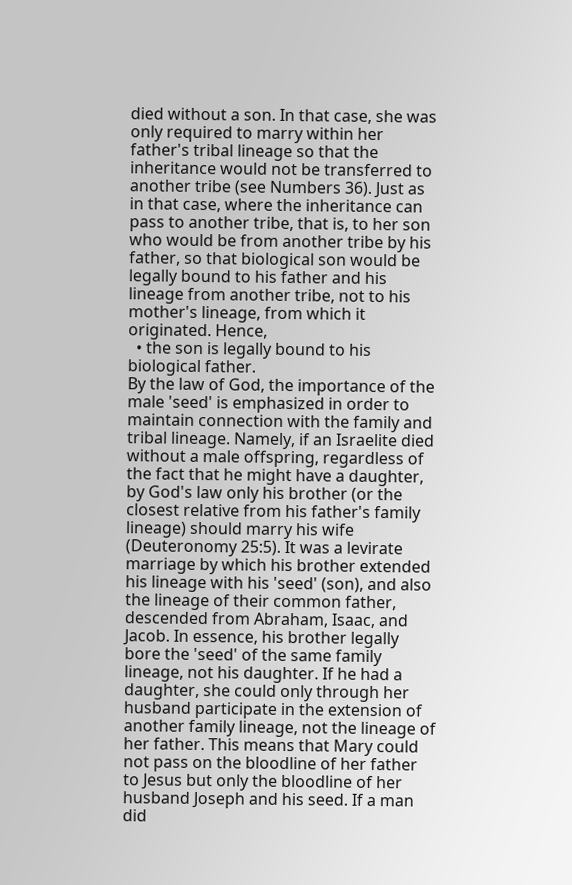died without a son. In that case, she was only required to marry within her father's tribal lineage so that the inheritance would not be transferred to another tribe (see Numbers 36). Just as in that case, where the inheritance can pass to another tribe, that is, to her son who would be from another tribe by his father, so that biological son would be legally bound to his father and his lineage from another tribe, not to his mother's lineage, from which it originated. Hence,
  • the son is legally bound to his biological father.
By the law of God, the importance of the male 'seed' is emphasized in order to maintain connection with the family and tribal lineage. Namely, if an Israelite died without a male offspring, regardless of the fact that he might have a daughter, by God's law only his brother (or the closest relative from his father's family lineage) should marry his wife (Deuteronomy 25:5). It was a levirate marriage by which his brother extended his lineage with his 'seed' (son), and also the lineage of their common father, descended from Abraham, Isaac, and Jacob. In essence, his brother legally bore the 'seed' of the same family lineage, not his daughter. If he had a daughter, she could only through her husband participate in the extension of another family lineage, not the lineage of her father. This means that Mary could not pass on the bloodline of her father to Jesus but only the bloodline of her husband Joseph and his seed. If a man did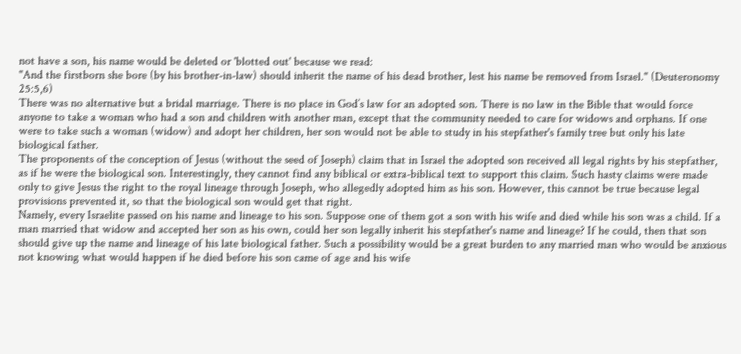not have a son, his name would be deleted or 'blotted out' because we read:
"And the firstborn she bore (by his brother-in-law) should inherit the name of his dead brother, lest his name be removed from Israel." (Deuteronomy 25:5,6)
There was no alternative but a bridal marriage. There is no place in God’s law for an adopted son. There is no law in the Bible that would force anyone to take a woman who had a son and children with another man, except that the community needed to care for widows and orphans. If one were to take such a woman (widow) and adopt her children, her son would not be able to study in his stepfather's family tree but only his late biological father.
The proponents of the conception of Jesus (without the seed of Joseph) claim that in Israel the adopted son received all legal rights by his stepfather, as if he were the biological son. Interestingly, they cannot find any biblical or extra-biblical text to support this claim. Such hasty claims were made only to give Jesus the right to the royal lineage through Joseph, who allegedly adopted him as his son. However, this cannot be true because legal provisions prevented it, so that the biological son would get that right.
Namely, every Israelite passed on his name and lineage to his son. Suppose one of them got a son with his wife and died while his son was a child. If a man married that widow and accepted her son as his own, could her son legally inherit his stepfather's name and lineage? If he could, then that son should give up the name and lineage of his late biological father. Such a possibility would be a great burden to any married man who would be anxious not knowing what would happen if he died before his son came of age and his wife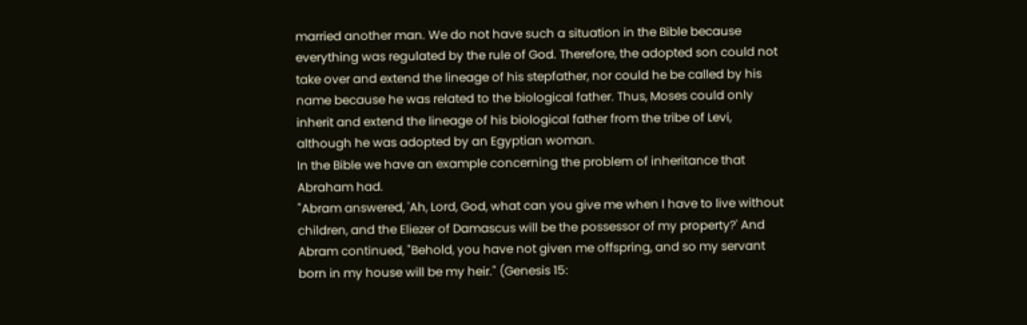married another man. We do not have such a situation in the Bible because everything was regulated by the rule of God. Therefore, the adopted son could not take over and extend the lineage of his stepfather, nor could he be called by his name because he was related to the biological father. Thus, Moses could only inherit and extend the lineage of his biological father from the tribe of Levi, although he was adopted by an Egyptian woman.
In the Bible we have an example concerning the problem of inheritance that Abraham had.
"Abram answered, 'Ah, Lord, God, what can you give me when I have to live without children, and the Eliezer of Damascus will be the possessor of my property?' And Abram continued, "Behold, you have not given me offspring, and so my servant born in my house will be my heir." (Genesis 15: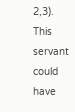2,3).
This servant could have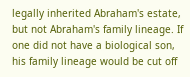legally inherited Abraham's estate, but not Abraham's family lineage. If one did not have a biological son, his family lineage would be cut off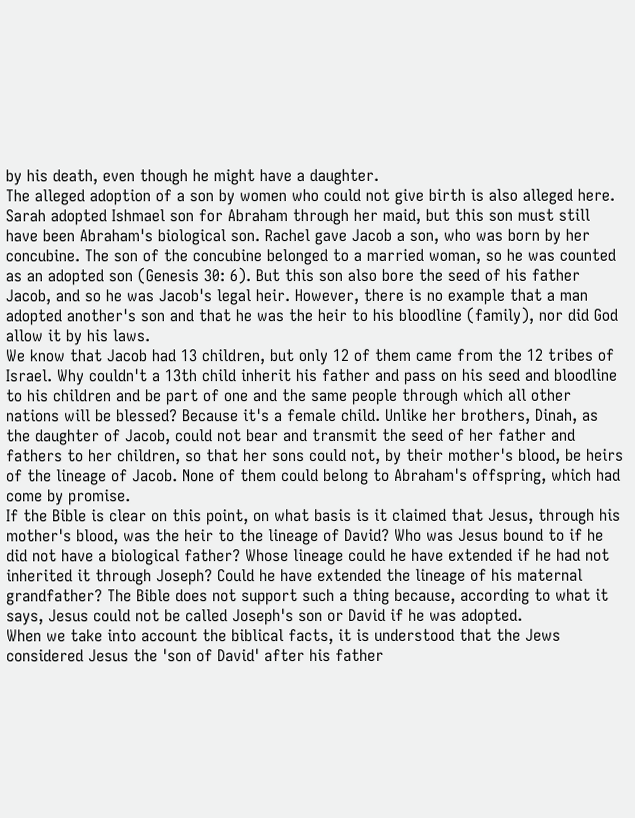by his death, even though he might have a daughter.
The alleged adoption of a son by women who could not give birth is also alleged here. Sarah adopted Ishmael son for Abraham through her maid, but this son must still have been Abraham's biological son. Rachel gave Jacob a son, who was born by her concubine. The son of the concubine belonged to a married woman, so he was counted as an adopted son (Genesis 30: 6). But this son also bore the seed of his father Jacob, and so he was Jacob's legal heir. However, there is no example that a man adopted another's son and that he was the heir to his bloodline (family), nor did God allow it by his laws.
We know that Jacob had 13 children, but only 12 of them came from the 12 tribes of Israel. Why couldn't a 13th child inherit his father and pass on his seed and bloodline to his children and be part of one and the same people through which all other nations will be blessed? Because it's a female child. Unlike her brothers, Dinah, as the daughter of Jacob, could not bear and transmit the seed of her father and fathers to her children, so that her sons could not, by their mother's blood, be heirs of the lineage of Jacob. None of them could belong to Abraham's offspring, which had come by promise.
If the Bible is clear on this point, on what basis is it claimed that Jesus, through his mother's blood, was the heir to the lineage of David? Who was Jesus bound to if he did not have a biological father? Whose lineage could he have extended if he had not inherited it through Joseph? Could he have extended the lineage of his maternal grandfather? The Bible does not support such a thing because, according to what it says, Jesus could not be called Joseph's son or David if he was adopted.
When we take into account the biblical facts, it is understood that the Jews considered Jesus the 'son of David' after his father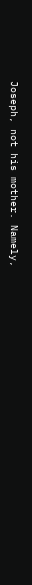Joseph, not his mother. Namely,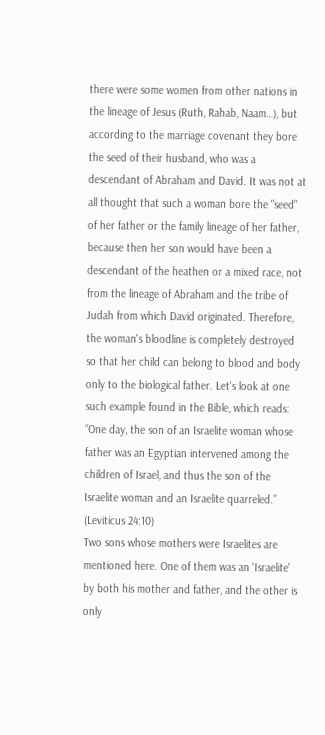there were some women from other nations in the lineage of Jesus (Ruth, Rahab, Naam…), but according to the marriage covenant they bore the seed of their husband, who was a descendant of Abraham and David. It was not at all thought that such a woman bore the "seed" of her father or the family lineage of her father, because then her son would have been a descendant of the heathen or a mixed race, not from the lineage of Abraham and the tribe of Judah from which David originated. Therefore, the woman's bloodline is completely destroyed so that her child can belong to blood and body only to the biological father. Let's look at one such example found in the Bible, which reads:
“One day, the son of an Israelite woman whose father was an Egyptian intervened among the children of Israel, and thus the son of the Israelite woman and an Israelite quarreled.” (Leviticus 24:10)
Two sons whose mothers were Israelites are mentioned here. One of them was an 'Israelite' by both his mother and father, and the other is only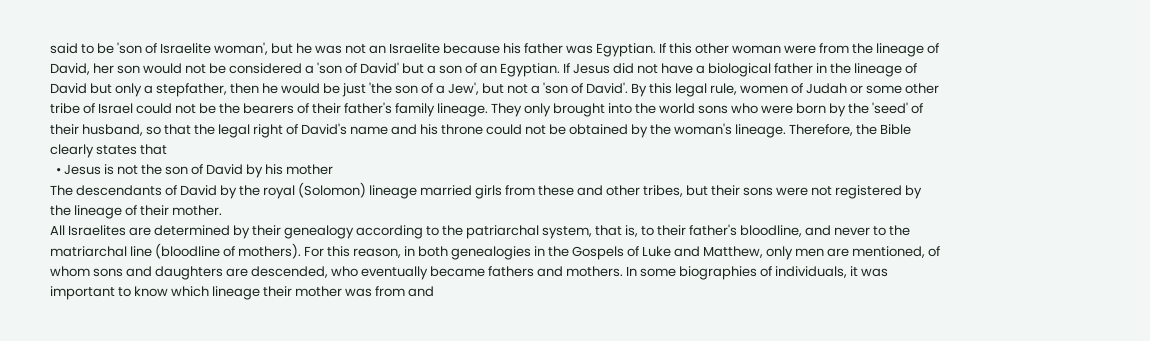said to be 'son of Israelite woman', but he was not an Israelite because his father was Egyptian. If this other woman were from the lineage of David, her son would not be considered a 'son of David' but a son of an Egyptian. If Jesus did not have a biological father in the lineage of David but only a stepfather, then he would be just 'the son of a Jew', but not a 'son of David'. By this legal rule, women of Judah or some other tribe of Israel could not be the bearers of their father's family lineage. They only brought into the world sons who were born by the 'seed' of their husband, so that the legal right of David's name and his throne could not be obtained by the woman's lineage. Therefore, the Bible clearly states that
  • Jesus is not the son of David by his mother
The descendants of David by the royal (Solomon) lineage married girls from these and other tribes, but their sons were not registered by the lineage of their mother.
All Israelites are determined by their genealogy according to the patriarchal system, that is, to their father's bloodline, and never to the matriarchal line (bloodline of mothers). For this reason, in both genealogies in the Gospels of Luke and Matthew, only men are mentioned, of whom sons and daughters are descended, who eventually became fathers and mothers. In some biographies of individuals, it was important to know which lineage their mother was from and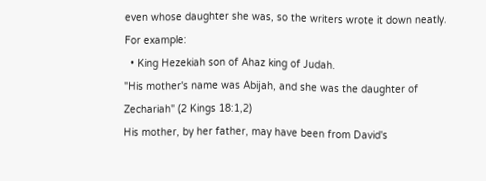even whose daughter she was, so the writers wrote it down neatly. For example:
  • King Hezekiah son of Ahaz king of Judah.
"His mother's name was Abijah, and she was the daughter of Zechariah" (2 Kings 18:1,2)
His mother, by her father, may have been from David's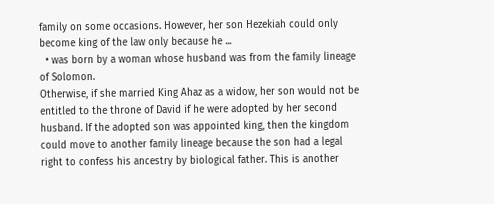family on some occasions. However, her son Hezekiah could only become king of the law only because he ...
  • was born by a woman whose husband was from the family lineage of Solomon.
Otherwise, if she married King Ahaz as a widow, her son would not be entitled to the throne of David if he were adopted by her second husband. If the adopted son was appointed king, then the kingdom could move to another family lineage because the son had a legal right to confess his ancestry by biological father. This is another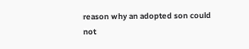reason why an adopted son could not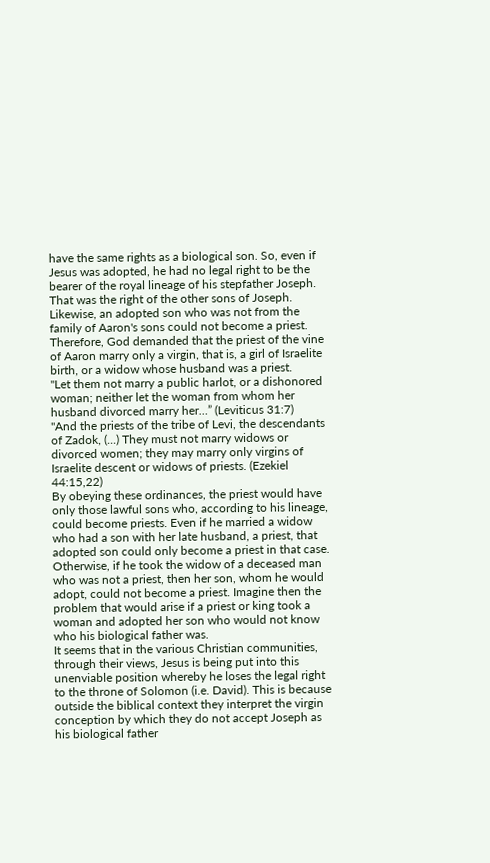have the same rights as a biological son. So, even if Jesus was adopted, he had no legal right to be the bearer of the royal lineage of his stepfather Joseph. That was the right of the other sons of Joseph.
Likewise, an adopted son who was not from the family of Aaron's sons could not become a priest. Therefore, God demanded that the priest of the vine of Aaron marry only a virgin, that is, a girl of Israelite birth, or a widow whose husband was a priest.
"Let them not marry a public harlot, or a dishonored woman; neither let the woman from whom her husband divorced marry her…” (Leviticus 31:7)
"And the priests of the tribe of Levi, the descendants of Zadok, (...) They must not marry widows or divorced women; they may marry only virgins of Israelite descent or widows of priests. (Ezekiel 44:15,22)
By obeying these ordinances, the priest would have only those lawful sons who, according to his lineage, could become priests. Even if he married a widow who had a son with her late husband, a priest, that adopted son could only become a priest in that case. Otherwise, if he took the widow of a deceased man who was not a priest, then her son, whom he would adopt, could not become a priest. Imagine then the problem that would arise if a priest or king took a woman and adopted her son who would not know who his biological father was.
It seems that in the various Christian communities, through their views, Jesus is being put into this unenviable position whereby he loses the legal right to the throne of Solomon (i.e. David). This is because outside the biblical context they interpret the virgin conception by which they do not accept Joseph as his biological father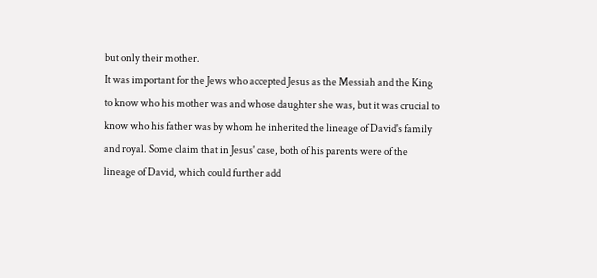but only their mother.
It was important for the Jews who accepted Jesus as the Messiah and the King to know who his mother was and whose daughter she was, but it was crucial to know who his father was by whom he inherited the lineage of David's family and royal. Some claim that in Jesus' case, both of his parents were of the lineage of David, which could further add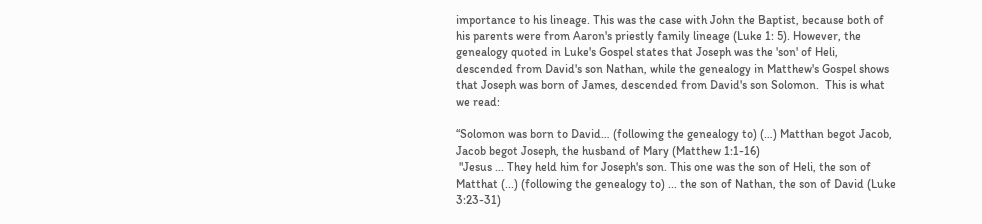importance to his lineage. This was the case with John the Baptist, because both of his parents were from Aaron's priestly family lineage (Luke 1: 5). However, the genealogy quoted in Luke's Gospel states that Joseph was the 'son' of Heli, descended from David's son Nathan, while the genealogy in Matthew's Gospel shows that Joseph was born of James, descended from David's son Solomon.  This is what we read:

“Solomon was born to David… (following the genealogy to) (…) Matthan begot Jacob, Jacob begot Joseph, the husband of Mary (Matthew 1:1-16)
 "Jesus ... They held him for Joseph's son. This one was the son of Heli, the son of Matthat (...) (following the genealogy to) ... the son of Nathan, the son of David (Luke 3:23-31)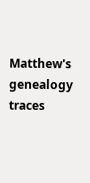Matthew's genealogy traces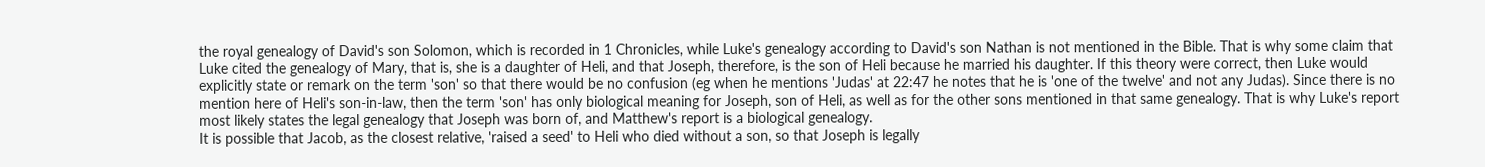the royal genealogy of David's son Solomon, which is recorded in 1 Chronicles, while Luke's genealogy according to David's son Nathan is not mentioned in the Bible. That is why some claim that Luke cited the genealogy of Mary, that is, she is a daughter of Heli, and that Joseph, therefore, is the son of Heli because he married his daughter. If this theory were correct, then Luke would explicitly state or remark on the term 'son' so that there would be no confusion (eg when he mentions 'Judas' at 22:47 he notes that he is 'one of the twelve' and not any Judas). Since there is no mention here of Heli's son-in-law, then the term 'son' has only biological meaning for Joseph, son of Heli, as well as for the other sons mentioned in that same genealogy. That is why Luke's report most likely states the legal genealogy that Joseph was born of, and Matthew's report is a biological genealogy.
It is possible that Jacob, as the closest relative, 'raised a seed' to Heli who died without a son, so that Joseph is legally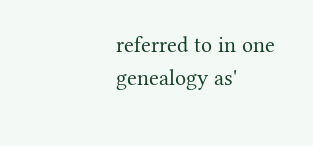referred to in one genealogy as'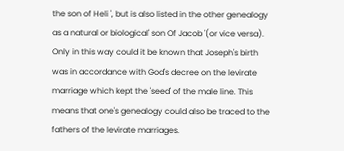the son of Heli ', but is also listed in the other genealogy as a natural or biological' son Of Jacob '(or vice versa). Only in this way could it be known that Joseph's birth was in accordance with God's decree on the levirate marriage which kept the 'seed' of the male line. This means that one's genealogy could also be traced to the fathers of the levirate marriages.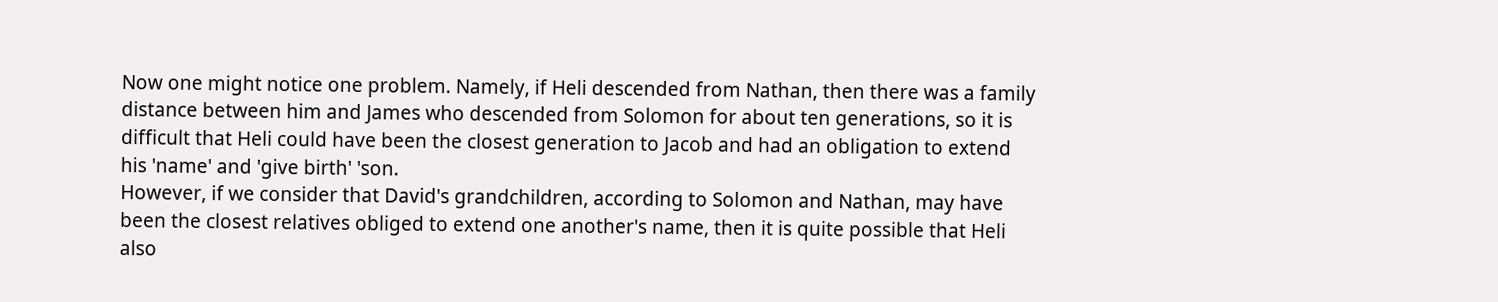Now one might notice one problem. Namely, if Heli descended from Nathan, then there was a family distance between him and James who descended from Solomon for about ten generations, so it is difficult that Heli could have been the closest generation to Jacob and had an obligation to extend his 'name' and 'give birth' 'son.
However, if we consider that David's grandchildren, according to Solomon and Nathan, may have been the closest relatives obliged to extend one another's name, then it is quite possible that Heli also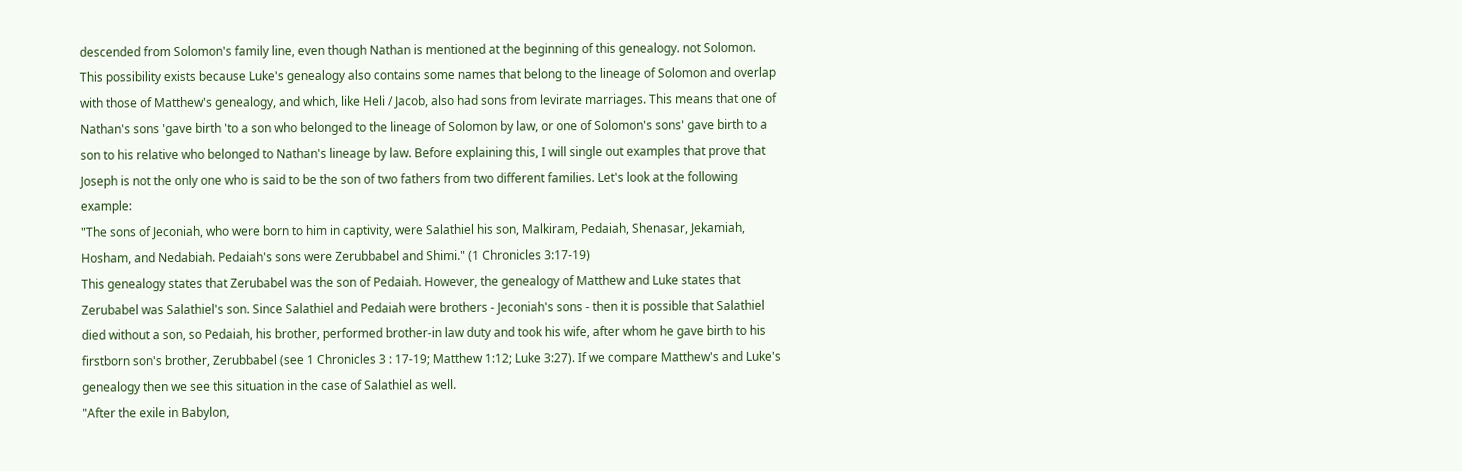descended from Solomon's family line, even though Nathan is mentioned at the beginning of this genealogy. not Solomon. This possibility exists because Luke's genealogy also contains some names that belong to the lineage of Solomon and overlap with those of Matthew's genealogy, and which, like Heli / Jacob, also had sons from levirate marriages. This means that one of Nathan's sons 'gave birth 'to a son who belonged to the lineage of Solomon by law, or one of Solomon's sons' gave birth to a son to his relative who belonged to Nathan's lineage by law. Before explaining this, I will single out examples that prove that Joseph is not the only one who is said to be the son of two fathers from two different families. Let's look at the following example:
"The sons of Jeconiah, who were born to him in captivity, were Salathiel his son, Malkiram, Pedaiah, Shenasar, Jekamiah, Hosham, and Nedabiah. Pedaiah's sons were Zerubbabel and Shimi." (1 Chronicles 3:17-19)
This genealogy states that Zerubabel was the son of Pedaiah. However, the genealogy of Matthew and Luke states that Zerubabel was Salathiel's son. Since Salathiel and Pedaiah were brothers - Jeconiah's sons - then it is possible that Salathiel died without a son, so Pedaiah, his brother, performed brother-in law duty and took his wife, after whom he gave birth to his firstborn son's brother, Zerubbabel (see 1 Chronicles 3 : 17-19; Matthew 1:12; Luke 3:27). If we compare Matthew's and Luke's genealogy then we see this situation in the case of Salathiel as well.
"After the exile in Babylon,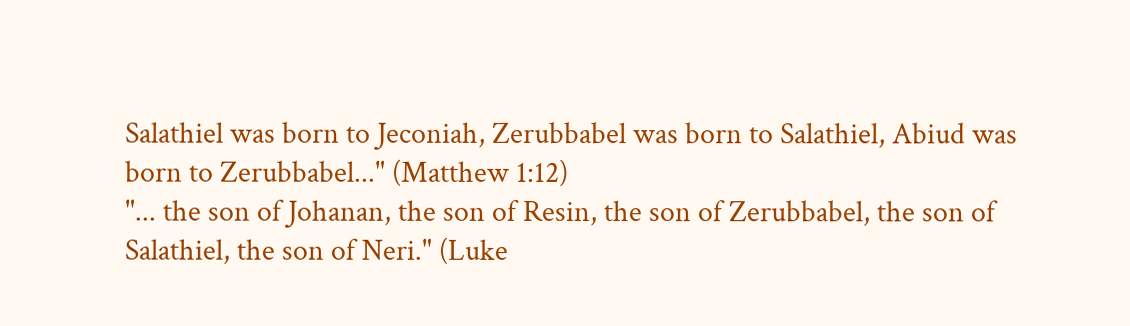Salathiel was born to Jeconiah, Zerubbabel was born to Salathiel, Abiud was born to Zerubbabel..." (Matthew 1:12)
"... the son of Johanan, the son of Resin, the son of Zerubbabel, the son of Salathiel, the son of Neri." (Luke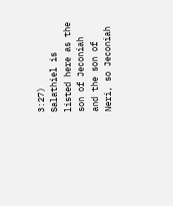3:27)
Salathiel is listed here as the son of Jeconiah and the son of Neri, so Jeconiah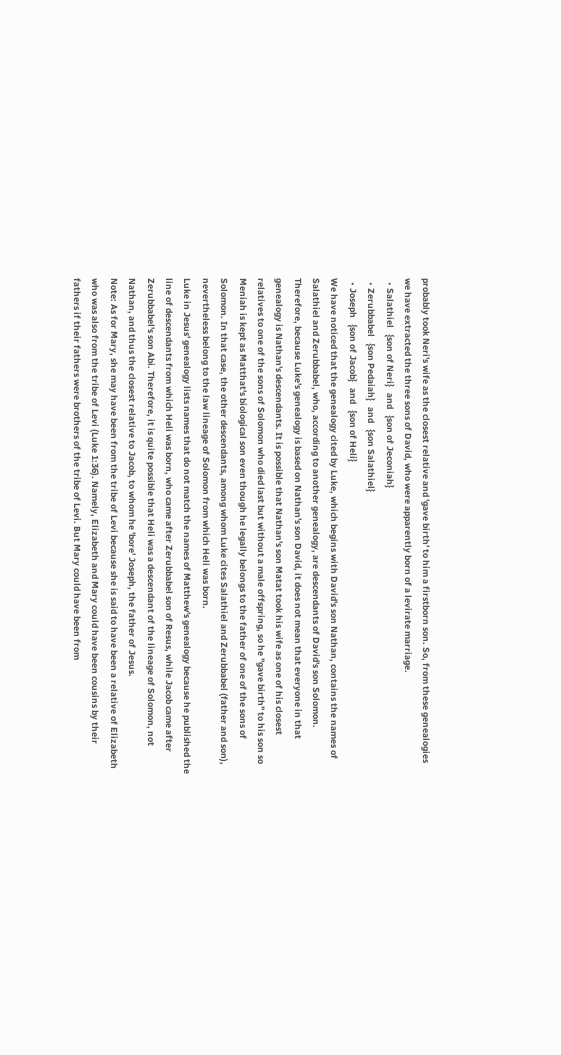probably took Neri's wife as the closest relative and 'gave birth' to him a firstborn son. So, from these genealogies we have extracted the three sons of David, who were apparently born of a levirate marriage.
  • Salathiel   {son of Neri}   and   {son of Jeconiah}
  • Zerubbabel   {son Pedaiah}   and   {son Salathiel}
  • Joseph   {son of Jacob}   and   {son of Heli}
We have noticed that the genealogy cited by Luke, which begins with David's son Nathan, contains the names of Salathiel and Zerubbabel, who, according to another genealogy, are descendants of David's son Solomon. Therefore, because Luke's genealogy is based on Nathan's son David, it does not mean that everyone in that genealogy is Nathan's descendants. It is possible that Nathan's son Matat took his wife as one of his closest relatives to one of the sons of Solomon who died last but without a male offspring, so he "gave birth" to his son so Meniah is kept as Matthat's biological son even though he legally belongs to the father of one of the sons of Solomon. In that case, the other descendants, among whom Luke cites Salathiel and Zerubbabel (father and son), nevertheless belong to the law lineage of Solomon from which Heli was born.
Luke in Jesus' genealogy lists names that do not match the names of Matthew's genealogy because he published the line of descendants from which Heli was born, who came after Zerubbabel son of Resus, while Jacob came after Zerubbabel's son Abi. Therefore, it is quite possible that Heli was a descendant of the lineage of Solomon, not Nathan, and thus the closest relative to Jacob, to whom he 'bore' Joseph, the father of Jesus.
Note: As for Mary, she may have been from the tribe of Levi because she is said to have been a relative of Elizabeth who was also from the tribe of Levi (Luke 1:36). Namely, Elizabeth and Mary could have been cousins by their fathers if their fathers were brothers of the tribe of Levi. But Mary could have been from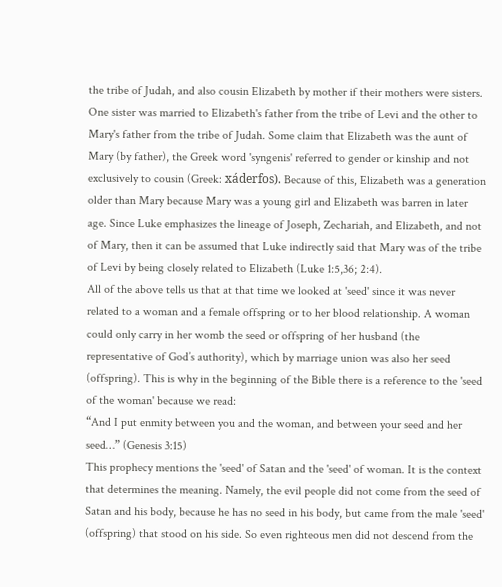the tribe of Judah, and also cousin Elizabeth by mother if their mothers were sisters. One sister was married to Elizabeth's father from the tribe of Levi and the other to Mary's father from the tribe of Judah. Some claim that Elizabeth was the aunt of Mary (by father), the Greek word 'syngenis' referred to gender or kinship and not exclusively to cousin (Greek: xáderfos). Because of this, Elizabeth was a generation older than Mary because Mary was a young girl and Elizabeth was barren in later age. Since Luke emphasizes the lineage of Joseph, Zechariah, and Elizabeth, and not of Mary, then it can be assumed that Luke indirectly said that Mary was of the tribe of Levi by being closely related to Elizabeth (Luke 1:5,36; 2:4).
All of the above tells us that at that time we looked at 'seed' since it was never related to a woman and a female offspring or to her blood relationship. A woman could only carry in her womb the seed or offspring of her husband (the representative of God’s authority), which by marriage union was also her seed (offspring). This is why in the beginning of the Bible there is a reference to the 'seed of the woman' because we read:
“And I put enmity between you and the woman, and between your seed and her seed…” (Genesis 3:15)
This prophecy mentions the 'seed' of Satan and the 'seed' of woman. It is the context that determines the meaning. Namely, the evil people did not come from the seed of Satan and his body, because he has no seed in his body, but came from the male 'seed' (offspring) that stood on his side. So even righteous men did not descend from the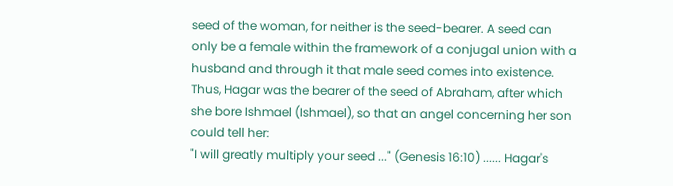seed of the woman, for neither is the seed-bearer. A seed can only be a female within the framework of a conjugal union with a husband and through it that male seed comes into existence. Thus, Hagar was the bearer of the seed of Abraham, after which she bore Ishmael (Ishmael), so that an angel concerning her son could tell her:
"I will greatly multiply your seed ..." (Genesis 16:10) ...... Hagar's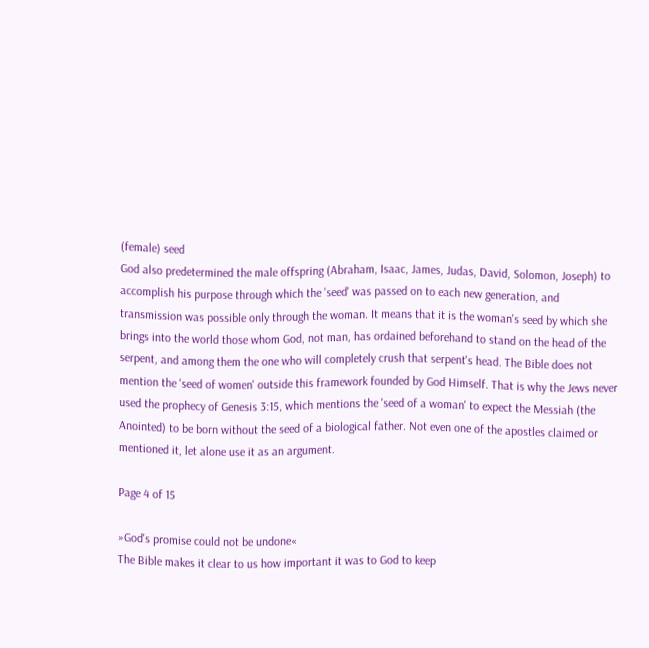(female) seed
God also predetermined the male offspring (Abraham, Isaac, James, Judas, David, Solomon, Joseph) to accomplish his purpose through which the 'seed' was passed on to each new generation, and transmission was possible only through the woman. It means that it is the woman's seed by which she brings into the world those whom God, not man, has ordained beforehand to stand on the head of the serpent, and among them the one who will completely crush that serpent's head. The Bible does not mention the 'seed of women' outside this framework founded by God Himself. That is why the Jews never used the prophecy of Genesis 3:15, which mentions the 'seed of a woman' to expect the Messiah (the Anointed) to be born without the seed of a biological father. Not even one of the apostles claimed or mentioned it, let alone use it as an argument.

Page 4 of 15

»God's promise could not be undone«
The Bible makes it clear to us how important it was to God to keep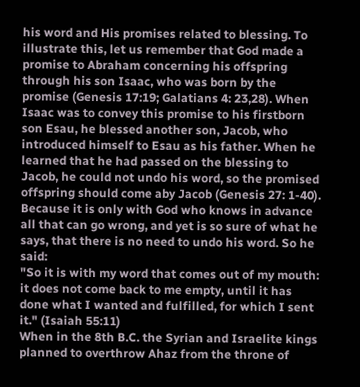his word and His promises related to blessing. To illustrate this, let us remember that God made a promise to Abraham concerning his offspring through his son Isaac, who was born by the promise (Genesis 17:19; Galatians 4: 23,28). When Isaac was to convey this promise to his firstborn son Esau, he blessed another son, Jacob, who introduced himself to Esau as his father. When he learned that he had passed on the blessing to Jacob, he could not undo his word, so the promised offspring should come aby Jacob (Genesis 27: 1-40). Because it is only with God who knows in advance all that can go wrong, and yet is so sure of what he says, that there is no need to undo his word. So he said:
"So it is with my word that comes out of my mouth: it does not come back to me empty, until it has done what I wanted and fulfilled, for which I sent it." (Isaiah 55:11)
When in the 8th B.C. the Syrian and Israelite kings planned to overthrow Ahaz from the throne of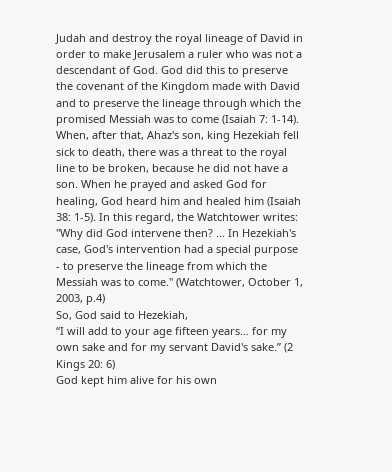Judah and destroy the royal lineage of David in order to make Jerusalem a ruler who was not a descendant of God. God did this to preserve the covenant of the Kingdom made with David and to preserve the lineage through which the promised Messiah was to come (Isaiah 7: 1-14).
When, after that, Ahaz's son, king Hezekiah fell sick to death, there was a threat to the royal line to be broken, because he did not have a son. When he prayed and asked God for healing, God heard him and healed him (Isaiah 38: 1-5). In this regard, the Watchtower writes:
"Why did God intervene then? ... In Hezekiah's case, God's intervention had a special purpose - to preserve the lineage from which the Messiah was to come." (Watchtower, October 1, 2003, p.4)
So, God said to Hezekiah,
“I will add to your age fifteen years… for my own sake and for my servant David's sake.” (2 Kings 20: 6)
God kept him alive for his own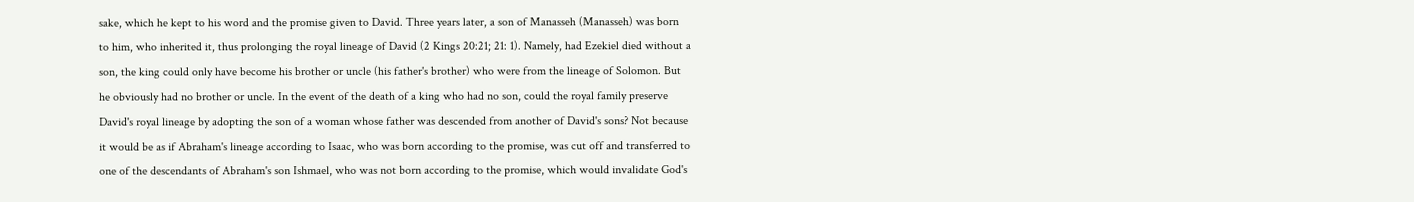sake, which he kept to his word and the promise given to David. Three years later, a son of Manasseh (Manasseh) was born to him, who inherited it, thus prolonging the royal lineage of David (2 Kings 20:21; 21: 1). Namely, had Ezekiel died without a son, the king could only have become his brother or uncle (his father's brother) who were from the lineage of Solomon. But he obviously had no brother or uncle. In the event of the death of a king who had no son, could the royal family preserve David's royal lineage by adopting the son of a woman whose father was descended from another of David's sons? Not because it would be as if Abraham's lineage according to Isaac, who was born according to the promise, was cut off and transferred to one of the descendants of Abraham's son Ishmael, who was not born according to the promise, which would invalidate God's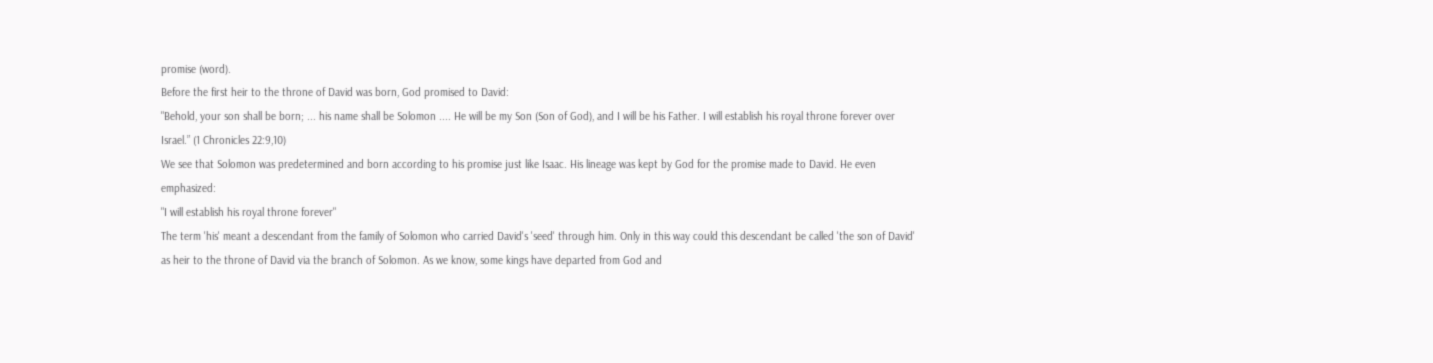promise (word).
Before the first heir to the throne of David was born, God promised to David:
"Behold, your son shall be born; ... his name shall be Solomon .... He will be my Son (Son of God), and I will be his Father. I will establish his royal throne forever over Israel.” (1 Chronicles 22:9,10)
We see that Solomon was predetermined and born according to his promise just like Isaac. His lineage was kept by God for the promise made to David. He even emphasized:
"I will establish his royal throne forever"
The term 'his' meant a descendant from the family of Solomon who carried David's 'seed' through him. Only in this way could this descendant be called 'the son of David' as heir to the throne of David via the branch of Solomon. As we know, some kings have departed from God and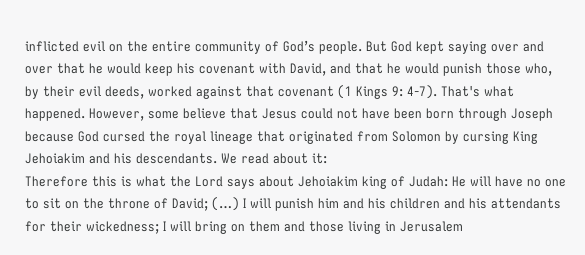inflicted evil on the entire community of God’s people. But God kept saying over and over that he would keep his covenant with David, and that he would punish those who, by their evil deeds, worked against that covenant (1 Kings 9: 4-7). That's what happened. However, some believe that Jesus could not have been born through Joseph because God cursed the royal lineage that originated from Solomon by cursing King Jehoiakim and his descendants. We read about it:
Therefore this is what the Lord says about Jehoiakim king of Judah: He will have no one to sit on the throne of David; (…) I will punish him and his children and his attendants for their wickedness; I will bring on them and those living in Jerusalem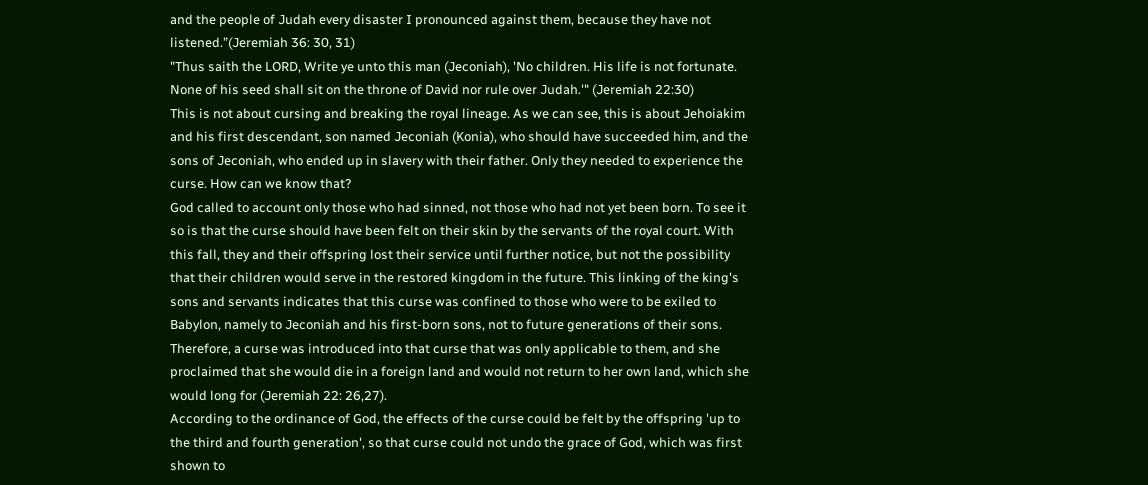and the people of Judah every disaster I pronounced against them, because they have not listened.”(Jeremiah 36: 30, 31)
"Thus saith the LORD, Write ye unto this man (Jeconiah), 'No children. His life is not fortunate. None of his seed shall sit on the throne of David nor rule over Judah.'" (Jeremiah 22:30)
This is not about cursing and breaking the royal lineage. As we can see, this is about Jehoiakim and his first descendant, son named Jeconiah (Konia), who should have succeeded him, and the sons of Jeconiah, who ended up in slavery with their father. Only they needed to experience the curse. How can we know that?
God called to account only those who had sinned, not those who had not yet been born. To see it so is that the curse should have been felt on their skin by the servants of the royal court. With this fall, they and their offspring lost their service until further notice, but not the possibility that their children would serve in the restored kingdom in the future. This linking of the king's sons and servants indicates that this curse was confined to those who were to be exiled to Babylon, namely to Jeconiah and his first-born sons, not to future generations of their sons. Therefore, a curse was introduced into that curse that was only applicable to them, and she proclaimed that she would die in a foreign land and would not return to her own land, which she would long for (Jeremiah 22: 26,27).
According to the ordinance of God, the effects of the curse could be felt by the offspring 'up to the third and fourth generation', so that curse could not undo the grace of God, which was first shown to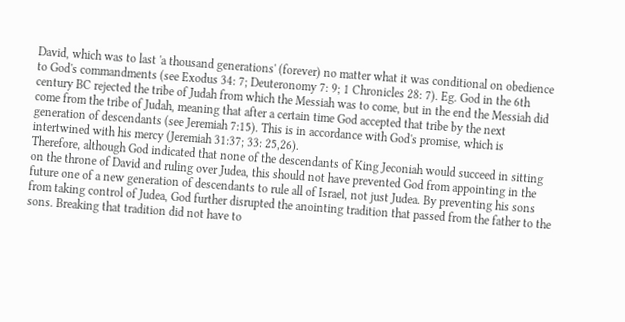David, which was to last 'a thousand generations' (forever) no matter what it was conditional on obedience to God's commandments (see Exodus 34: 7; Deuteronomy 7: 9; 1 Chronicles 28: 7). Eg. God in the 6th century BC rejected the tribe of Judah from which the Messiah was to come, but in the end the Messiah did come from the tribe of Judah, meaning that after a certain time God accepted that tribe by the next generation of descendants (see Jeremiah 7:15). This is in accordance with God's promise, which is intertwined with his mercy (Jeremiah 31:37; 33: 25,26).
Therefore, although God indicated that none of the descendants of King Jeconiah would succeed in sitting on the throne of David and ruling over Judea, this should not have prevented God from appointing in the future one of a new generation of descendants to rule all of Israel, not just Judea. By preventing his sons from taking control of Judea, God further disrupted the anointing tradition that passed from the father to the sons. Breaking that tradition did not have to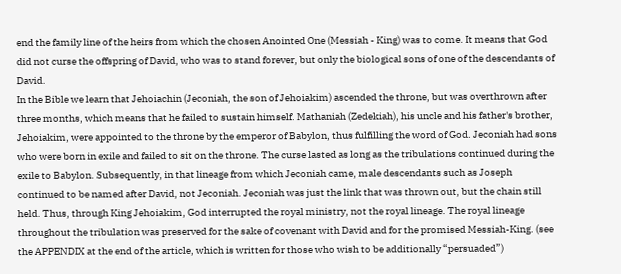end the family line of the heirs from which the chosen Anointed One (Messiah - King) was to come. It means that God did not curse the offspring of David, who was to stand forever, but only the biological sons of one of the descendants of David.
In the Bible we learn that Jehoiachin (Jeconiah, the son of Jehoiakim) ascended the throne, but was overthrown after three months, which means that he failed to sustain himself. Mathaniah (Zedekiah), his uncle and his father's brother, Jehoiakim, were appointed to the throne by the emperor of Babylon, thus fulfilling the word of God. Jeconiah had sons who were born in exile and failed to sit on the throne. The curse lasted as long as the tribulations continued during the exile to Babylon. Subsequently, in that lineage from which Jeconiah came, male descendants such as Joseph continued to be named after David, not Jeconiah. Jeconiah was just the link that was thrown out, but the chain still held. Thus, through King Jehoiakim, God interrupted the royal ministry, not the royal lineage. The royal lineage throughout the tribulation was preserved for the sake of covenant with David and for the promised Messiah-King. (see the APPENDIX at the end of the article, which is written for those who wish to be additionally “persuaded”)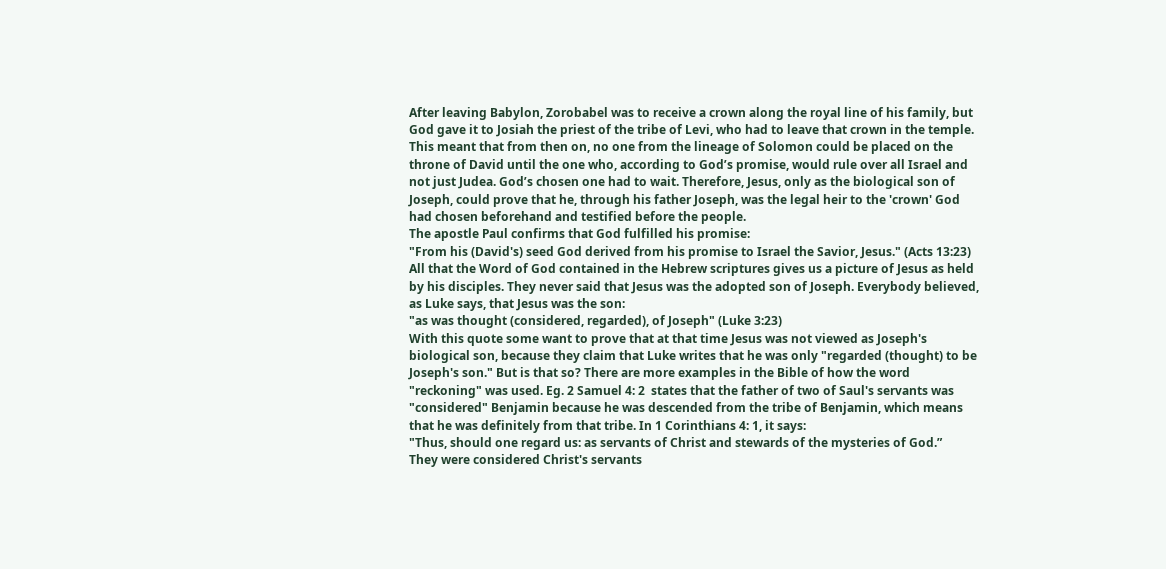After leaving Babylon, Zorobabel was to receive a crown along the royal line of his family, but God gave it to Josiah the priest of the tribe of Levi, who had to leave that crown in the temple. This meant that from then on, no one from the lineage of Solomon could be placed on the throne of David until the one who, according to God’s promise, would rule over all Israel and not just Judea. God’s chosen one had to wait. Therefore, Jesus, only as the biological son of Joseph, could prove that he, through his father Joseph, was the legal heir to the 'crown' God had chosen beforehand and testified before the people.
The apostle Paul confirms that God fulfilled his promise:
"From his (David's) seed God derived from his promise to Israel the Savior, Jesus." (Acts 13:23)
All that the Word of God contained in the Hebrew scriptures gives us a picture of Jesus as held by his disciples. They never said that Jesus was the adopted son of Joseph. Everybody believed, as Luke says, that Jesus was the son:
"as was thought (considered, regarded), of Joseph" (Luke 3:23)
With this quote some want to prove that at that time Jesus was not viewed as Joseph's biological son, because they claim that Luke writes that he was only "regarded (thought) to be Joseph's son." But is that so? There are more examples in the Bible of how the word "reckoning" was used. Eg. 2 Samuel 4: 2  states that the father of two of Saul's servants was "considered" Benjamin because he was descended from the tribe of Benjamin, which means that he was definitely from that tribe. In 1 Corinthians 4: 1, it says:
"Thus, should one regard us: as servants of Christ and stewards of the mysteries of God.”
They were considered Christ's servants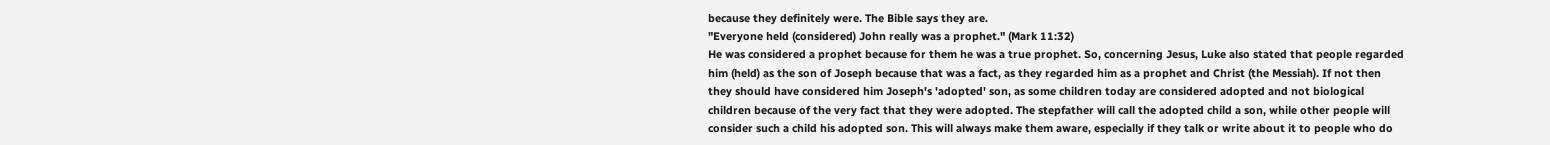because they definitely were. The Bible says they are.
"Everyone held (considered) John really was a prophet." (Mark 11:32)
He was considered a prophet because for them he was a true prophet. So, concerning Jesus, Luke also stated that people regarded him (held) as the son of Joseph because that was a fact, as they regarded him as a prophet and Christ (the Messiah). If not then they should have considered him Joseph's 'adopted' son, as some children today are considered adopted and not biological children because of the very fact that they were adopted. The stepfather will call the adopted child a son, while other people will consider such a child his adopted son. This will always make them aware, especially if they talk or write about it to people who do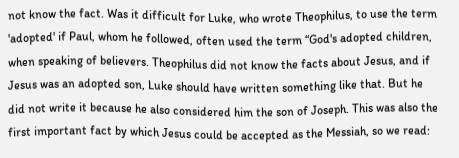not know the fact. Was it difficult for Luke, who wrote Theophilus, to use the term 'adopted' if Paul, whom he followed, often used the term “God's adopted children, when speaking of believers. Theophilus did not know the facts about Jesus, and if Jesus was an adopted son, Luke should have written something like that. But he did not write it because he also considered him the son of Joseph. This was also the first important fact by which Jesus could be accepted as the Messiah, so we read: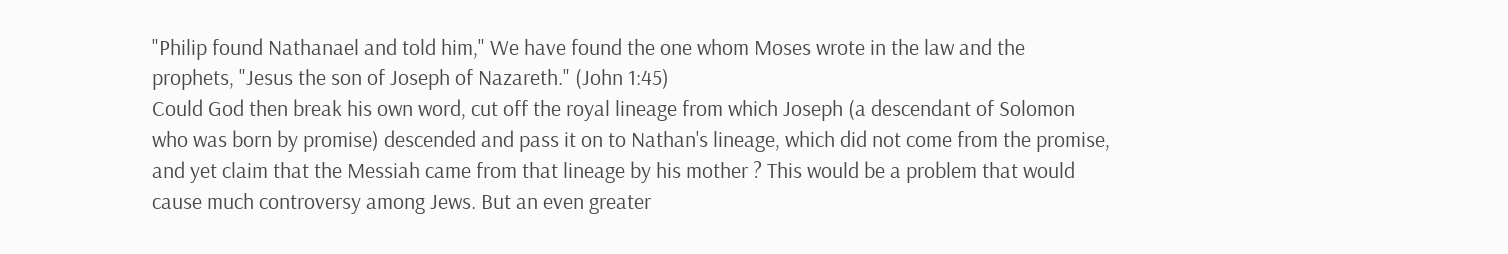"Philip found Nathanael and told him," We have found the one whom Moses wrote in the law and the prophets, "Jesus the son of Joseph of Nazareth." (John 1:45)
Could God then break his own word, cut off the royal lineage from which Joseph (a descendant of Solomon who was born by promise) descended and pass it on to Nathan's lineage, which did not come from the promise, and yet claim that the Messiah came from that lineage by his mother ? This would be a problem that would cause much controversy among Jews. But an even greater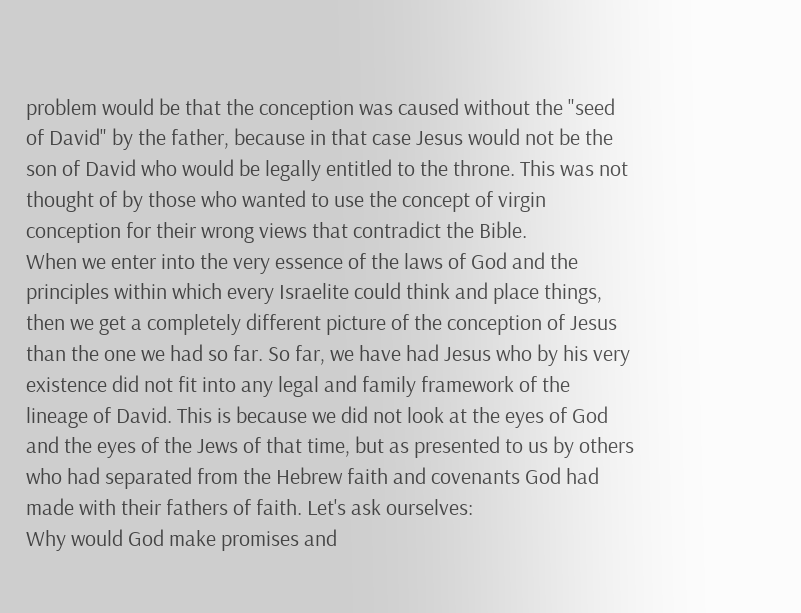problem would be that the conception was caused without the "seed of David" by the father, because in that case Jesus would not be the son of David who would be legally entitled to the throne. This was not thought of by those who wanted to use the concept of virgin conception for their wrong views that contradict the Bible.
When we enter into the very essence of the laws of God and the principles within which every Israelite could think and place things, then we get a completely different picture of the conception of Jesus than the one we had so far. So far, we have had Jesus who by his very existence did not fit into any legal and family framework of the lineage of David. This is because we did not look at the eyes of God and the eyes of the Jews of that time, but as presented to us by others who had separated from the Hebrew faith and covenants God had made with their fathers of faith. Let's ask ourselves:
Why would God make promises and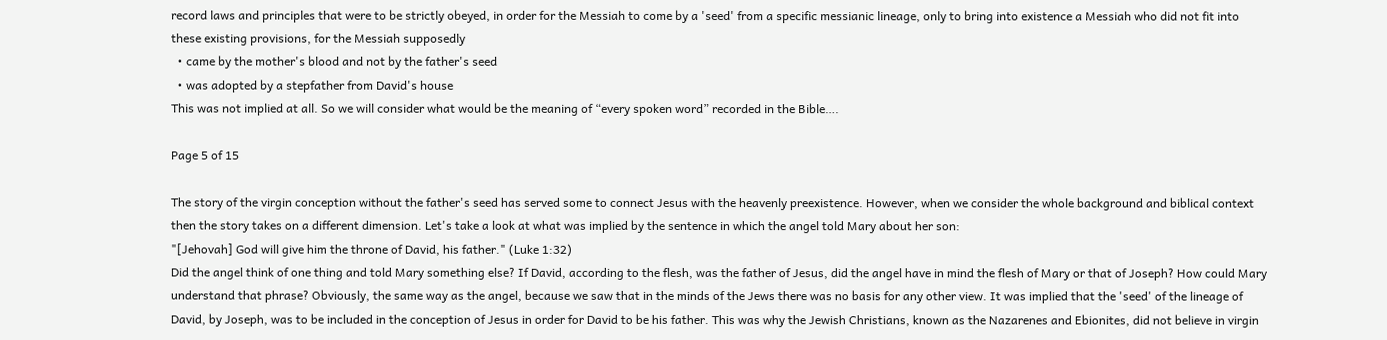record laws and principles that were to be strictly obeyed, in order for the Messiah to come by a 'seed' from a specific messianic lineage, only to bring into existence a Messiah who did not fit into these existing provisions, for the Messiah supposedly
  • came by the mother's blood and not by the father's seed
  • was adopted by a stepfather from David's house
This was not implied at all. So we will consider what would be the meaning of “every spoken word” recorded in the Bible….

Page 5 of 15

The story of the virgin conception without the father's seed has served some to connect Jesus with the heavenly preexistence. However, when we consider the whole background and biblical context then the story takes on a different dimension. Let's take a look at what was implied by the sentence in which the angel told Mary about her son:
"[Jehovah] God will give him the throne of David, his father." (Luke 1:32)
Did the angel think of one thing and told Mary something else? If David, according to the flesh, was the father of Jesus, did the angel have in mind the flesh of Mary or that of Joseph? How could Mary understand that phrase? Obviously, the same way as the angel, because we saw that in the minds of the Jews there was no basis for any other view. It was implied that the 'seed' of the lineage of David, by Joseph, was to be included in the conception of Jesus in order for David to be his father. This was why the Jewish Christians, known as the Nazarenes and Ebionites, did not believe in virgin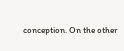conception. On the other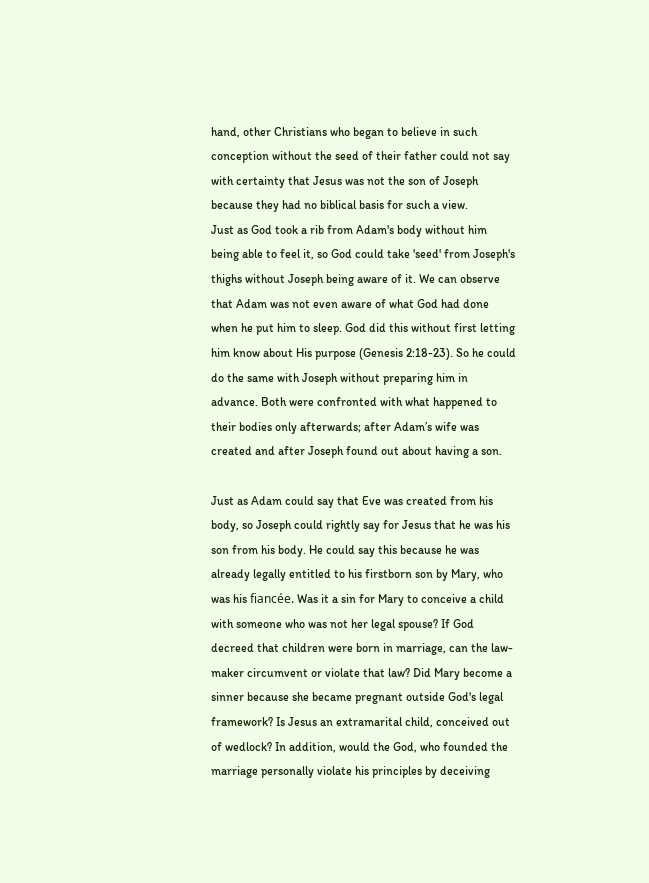hand, other Christians who began to believe in such conception without the seed of their father could not say with certainty that Jesus was not the son of Joseph because they had no biblical basis for such a view.
Just as God took a rib from Adam's body without him being able to feel it, so God could take 'seed' from Joseph's thighs without Joseph being aware of it. We can observe that Adam was not even aware of what God had done when he put him to sleep. God did this without first letting him know about His purpose (Genesis 2:18-23). So he could do the same with Joseph without preparing him in advance. Both were confronted with what happened to their bodies only afterwards; after Adam’s wife was created and after Joseph found out about having a son.

Just as Adam could say that Eve was created from his body, so Joseph could rightly say for Jesus that he was his son from his body. He could say this because he was already legally entitled to his firstborn son by Mary, who was his fiancée. Was it a sin for Mary to conceive a child with someone who was not her legal spouse? If God decreed that children were born in marriage, can the law-maker circumvent or violate that law? Did Mary become a sinner because she became pregnant outside God's legal framework? Is Jesus an extramarital child, conceived out of wedlock? In addition, would the God, who founded the marriage personally violate his principles by deceiving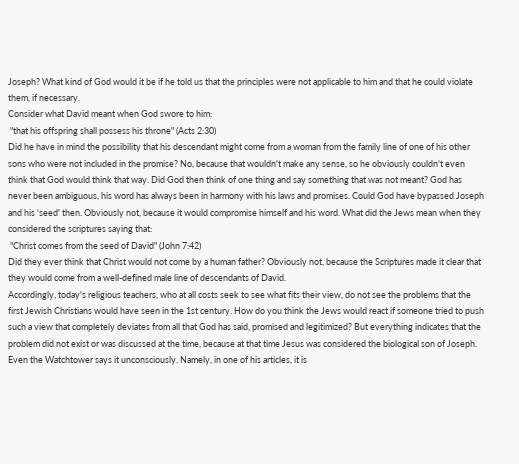Joseph? What kind of God would it be if he told us that the principles were not applicable to him and that he could violate them, if necessary.
Consider what David meant when God swore to him:
 "that his offspring shall possess his throne" (Acts 2:30)
Did he have in mind the possibility that his descendant might come from a woman from the family line of one of his other sons who were not included in the promise? No, because that wouldn't make any sense, so he obviously couldn't even think that God would think that way. Did God then think of one thing and say something that was not meant? God has never been ambiguous, his word has always been in harmony with his laws and promises. Could God have bypassed Joseph and his 'seed' then. Obviously not, because it would compromise himself and his word. What did the Jews mean when they considered the scriptures saying that:
 "Christ comes from the seed of David" (John 7:42)
Did they ever think that Christ would not come by a human father? Obviously not, because the Scriptures made it clear that they would come from a well-defined male line of descendants of David.
Accordingly, today's religious teachers, who at all costs seek to see what fits their view, do not see the problems that the first Jewish Christians would have seen in the 1st century. How do you think the Jews would react if someone tried to push such a view that completely deviates from all that God has said, promised and legitimized? But everything indicates that the problem did not exist or was discussed at the time, because at that time Jesus was considered the biological son of Joseph. Even the Watchtower says it unconsciously. Namely, in one of his articles, it is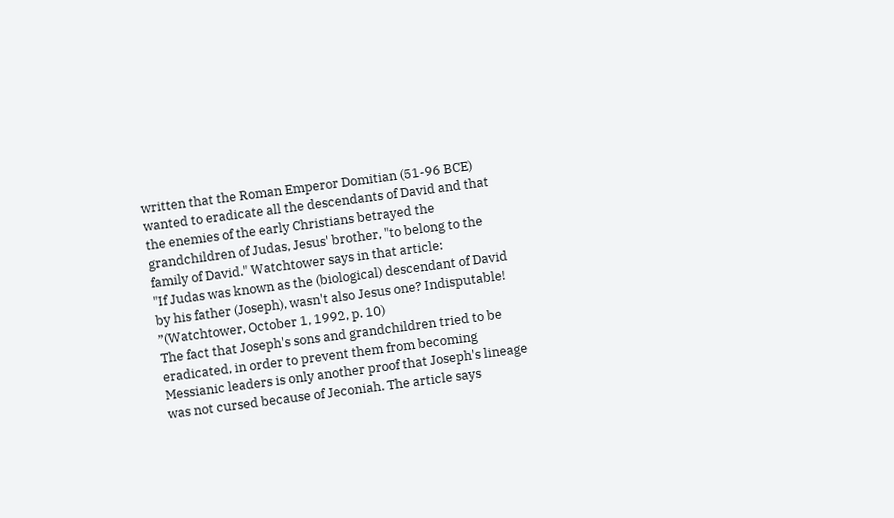written that the Roman Emperor Domitian (51-96 BCE) wanted to eradicate all the descendants of David and that the enemies of the early Christians betrayed the grandchildren of Judas, Jesus' brother, "to belong to the family of David." Watchtower says in that article:
"If Judas was known as the (biological) descendant of David by his father (Joseph), wasn't also Jesus one? Indisputable! ”(Watchtower, October 1, 1992, p. 10)
The fact that Joseph's sons and grandchildren tried to be eradicated, in order to prevent them from becoming Messianic leaders is only another proof that Joseph's lineage was not cursed because of Jeconiah. The article says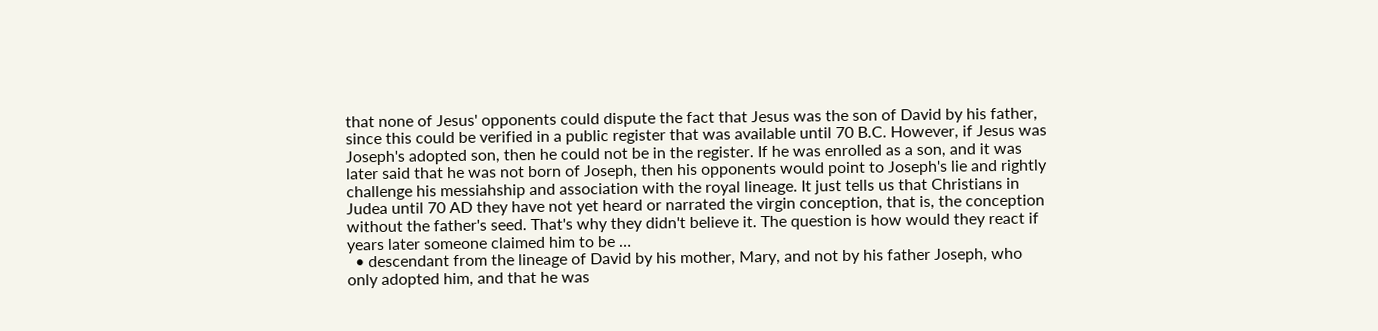that none of Jesus' opponents could dispute the fact that Jesus was the son of David by his father, since this could be verified in a public register that was available until 70 B.C. However, if Jesus was Joseph's adopted son, then he could not be in the register. If he was enrolled as a son, and it was later said that he was not born of Joseph, then his opponents would point to Joseph's lie and rightly challenge his messiahship and association with the royal lineage. It just tells us that Christians in Judea until 70 AD they have not yet heard or narrated the virgin conception, that is, the conception without the father's seed. That's why they didn't believe it. The question is how would they react if years later someone claimed him to be …
  • descendant from the lineage of David by his mother, Mary, and not by his father Joseph, who only adopted him, and that he was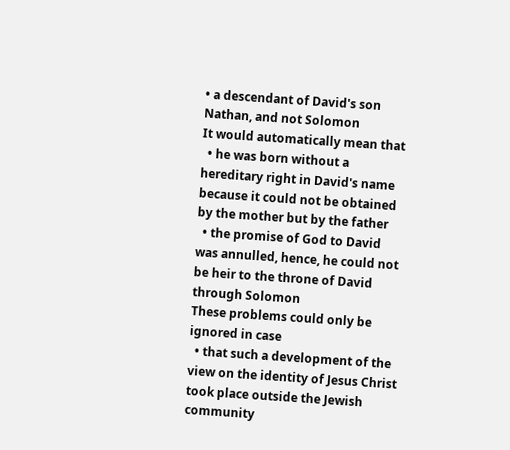• a descendant of David's son Nathan, and not Solomon
It would automatically mean that
  • he was born without a hereditary right in David's name because it could not be obtained by the mother but by the father
  • the promise of God to David was annulled, hence, he could not be heir to the throne of David through Solomon
These problems could only be ignored in case
  • that such a development of the view on the identity of Jesus Christ took place outside the Jewish community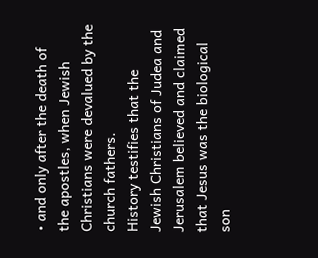• and only after the death of the apostles, when Jewish Christians were devalued by the church fathers.
History testifies that the Jewish Christians of Judea and Jerusalem believed and claimed that Jesus was the biological son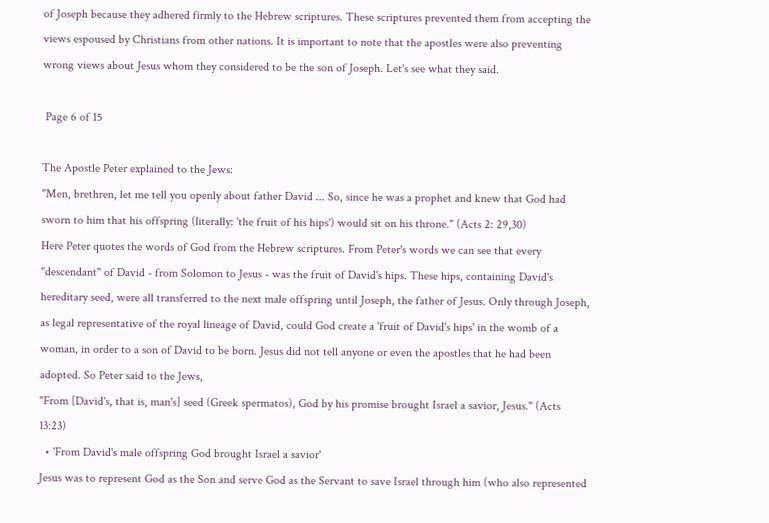of Joseph because they adhered firmly to the Hebrew scriptures. These scriptures prevented them from accepting the views espoused by Christians from other nations. It is important to note that the apostles were also preventing wrong views about Jesus whom they considered to be the son of Joseph. Let's see what they said.

 Page 6 of 15

The Apostle Peter explained to the Jews:
"Men, brethren, let me tell you openly about father David ... So, since he was a prophet and knew that God had sworn to him that his offspring (literally: 'the fruit of his hips') would sit on his throne." (Acts 2: 29,30)
Here Peter quotes the words of God from the Hebrew scriptures. From Peter's words we can see that every "descendant" of David - from Solomon to Jesus - was the fruit of David's hips. These hips, containing David's hereditary seed, were all transferred to the next male offspring until Joseph, the father of Jesus. Only through Joseph, as legal representative of the royal lineage of David, could God create a 'fruit of David's hips' in the womb of a woman, in order to a son of David to be born. Jesus did not tell anyone or even the apostles that he had been adopted. So Peter said to the Jews,
"From [David's, that is, man's] seed (Greek spermatos), God by his promise brought Israel a savior, Jesus." (Acts 13:23)
  • 'From David's male offspring God brought Israel a savior'
Jesus was to represent God as the Son and serve God as the Servant to save Israel through him (who also represented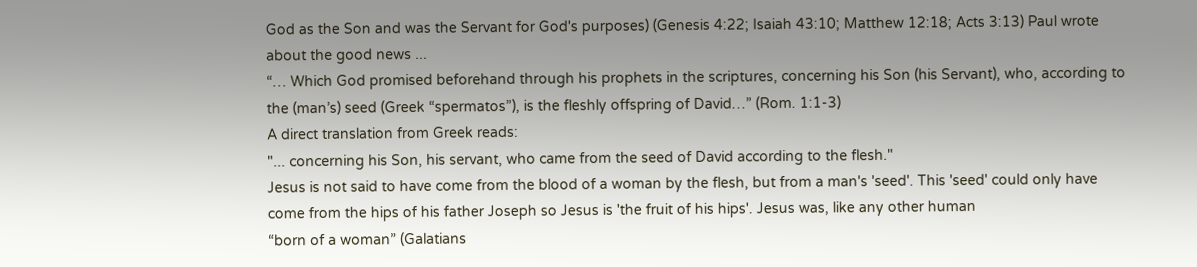God as the Son and was the Servant for God's purposes) (Genesis 4:22; Isaiah 43:10; Matthew 12:18; Acts 3:13) Paul wrote about the good news ...
“… Which God promised beforehand through his prophets in the scriptures, concerning his Son (his Servant), who, according to the (man’s) seed (Greek “spermatos”), is the fleshly offspring of David…” (Rom. 1:1-3)
A direct translation from Greek reads:
"... concerning his Son, his servant, who came from the seed of David according to the flesh."
Jesus is not said to have come from the blood of a woman by the flesh, but from a man's 'seed'. This 'seed' could only have come from the hips of his father Joseph so Jesus is 'the fruit of his hips'. Jesus was, like any other human
“born of a woman” (Galatians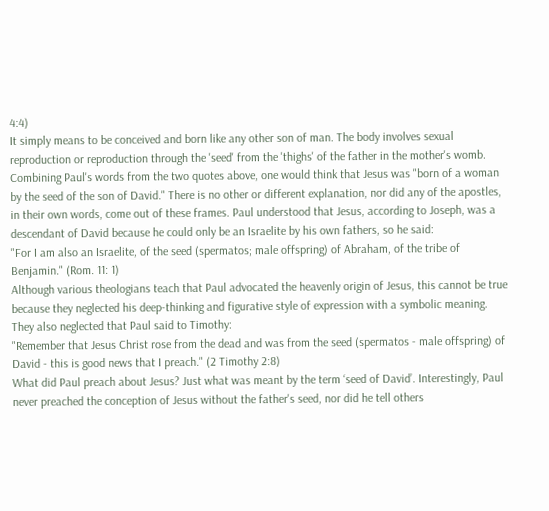4:4)
It simply means to be conceived and born like any other son of man. The body involves sexual reproduction or reproduction through the 'seed' from the 'thighs' of the father in the mother's womb. Combining Paul's words from the two quotes above, one would think that Jesus was "born of a woman by the seed of the son of David." There is no other or different explanation, nor did any of the apostles, in their own words, come out of these frames. Paul understood that Jesus, according to Joseph, was a descendant of David because he could only be an Israelite by his own fathers, so he said:
"For I am also an Israelite, of the seed (spermatos; male offspring) of Abraham, of the tribe of Benjamin." (Rom. 11: 1)
Although various theologians teach that Paul advocated the heavenly origin of Jesus, this cannot be true because they neglected his deep-thinking and figurative style of expression with a symbolic meaning. They also neglected that Paul said to Timothy:
"Remember that Jesus Christ rose from the dead and was from the seed (spermatos - male offspring) of David - this is good news that I preach." (2 Timothy 2:8)
What did Paul preach about Jesus? Just what was meant by the term ‘seed of David’. Interestingly, Paul never preached the conception of Jesus without the father's seed, nor did he tell others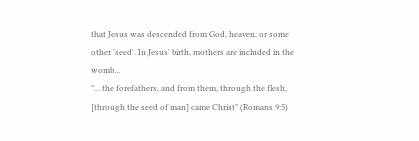that Jesus was descended from God, heaven, or some other 'seed'. In Jesus' birth, mothers are included in the womb…
"... the forefathers, and from them, through the flesh, [through the seed of man] came Christ" (Romans 9:5)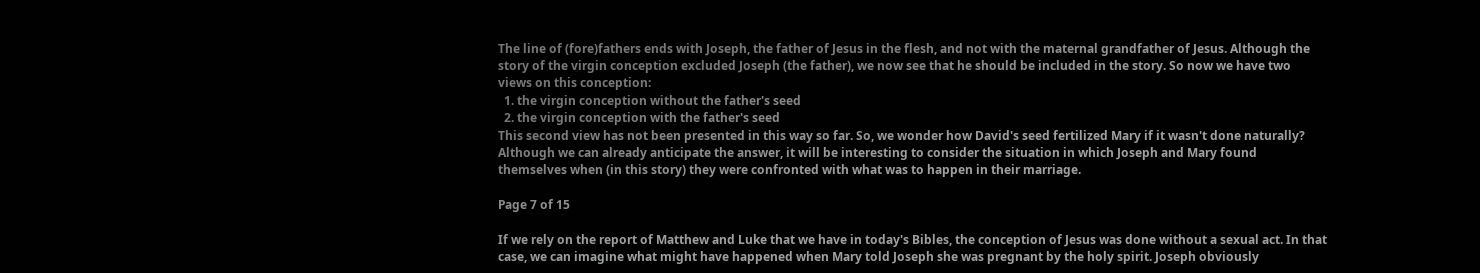The line of (fore)fathers ends with Joseph, the father of Jesus in the flesh, and not with the maternal grandfather of Jesus. Although the story of the virgin conception excluded Joseph (the father), we now see that he should be included in the story. So now we have two views on this conception:
  1. the virgin conception without the father's seed
  2. the virgin conception with the father's seed
This second view has not been presented in this way so far. So, we wonder how David's seed fertilized Mary if it wasn't done naturally? Although we can already anticipate the answer, it will be interesting to consider the situation in which Joseph and Mary found themselves when (in this story) they were confronted with what was to happen in their marriage.

Page 7 of 15

If we rely on the report of Matthew and Luke that we have in today's Bibles, the conception of Jesus was done without a sexual act. In that case, we can imagine what might have happened when Mary told Joseph she was pregnant by the holy spirit. Joseph obviously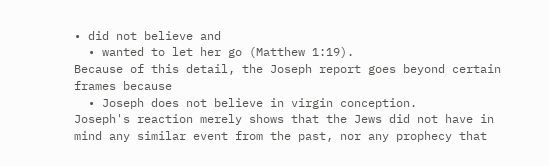• did not believe and
  • wanted to let her go (Matthew 1:19).
Because of this detail, the Joseph report goes beyond certain frames because
  • Joseph does not believe in virgin conception.
Joseph's reaction merely shows that the Jews did not have in mind any similar event from the past, nor any prophecy that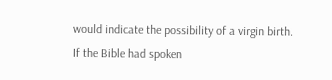would indicate the possibility of a virgin birth. If the Bible had spoken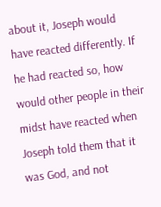about it, Joseph would have reacted differently. If he had reacted so, how would other people in their midst have reacted when Joseph told them that it was God, and not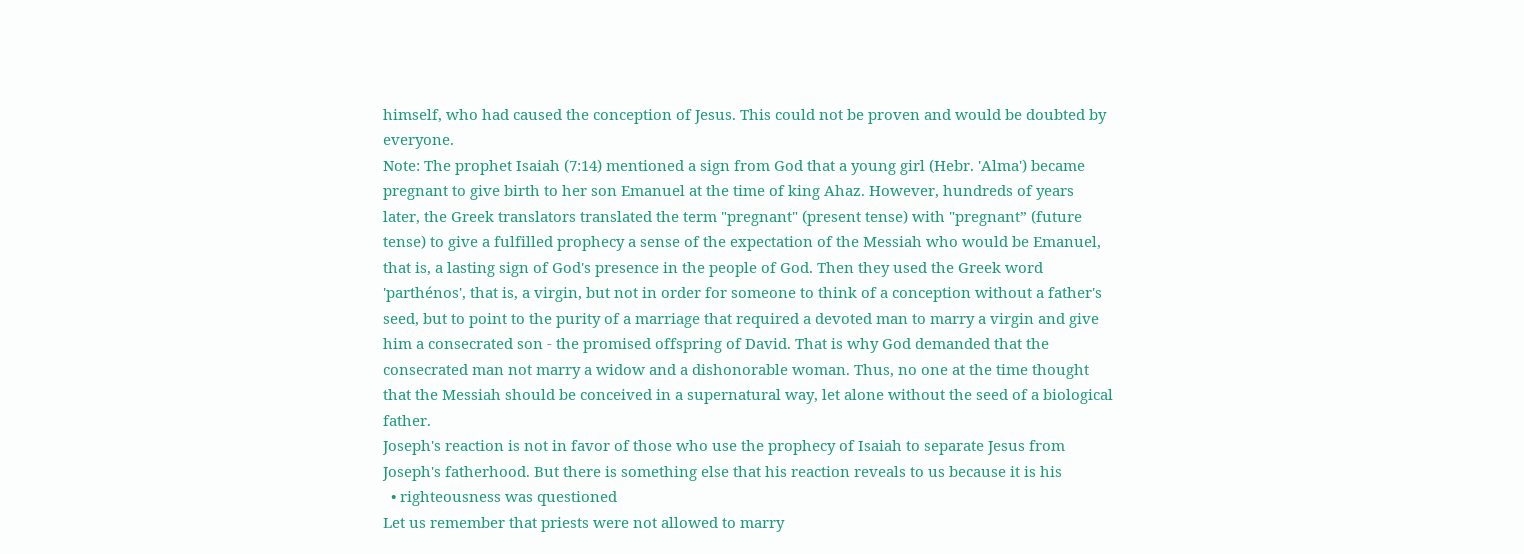himself, who had caused the conception of Jesus. This could not be proven and would be doubted by everyone.
Note: The prophet Isaiah (7:14) mentioned a sign from God that a young girl (Hebr. 'Alma') became pregnant to give birth to her son Emanuel at the time of king Ahaz. However, hundreds of years later, the Greek translators translated the term "pregnant" (present tense) with "pregnant” (future tense) to give a fulfilled prophecy a sense of the expectation of the Messiah who would be Emanuel, that is, a lasting sign of God's presence in the people of God. Then they used the Greek word 'parthénos', that is, a virgin, but not in order for someone to think of a conception without a father's seed, but to point to the purity of a marriage that required a devoted man to marry a virgin and give him a consecrated son - the promised offspring of David. That is why God demanded that the consecrated man not marry a widow and a dishonorable woman. Thus, no one at the time thought that the Messiah should be conceived in a supernatural way, let alone without the seed of a biological father.
Joseph's reaction is not in favor of those who use the prophecy of Isaiah to separate Jesus from Joseph's fatherhood. But there is something else that his reaction reveals to us because it is his
  • righteousness was questioned
Let us remember that priests were not allowed to marry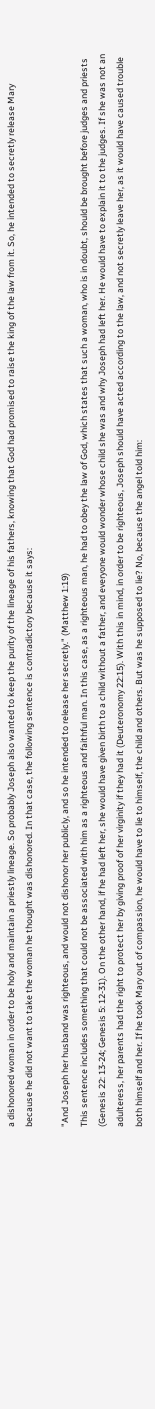a dishonored woman in order to be holy and maintain a priestly lineage. So probably Joseph also wanted to keep the purity of the lineage of his fathers, knowing that God had promised to raise the king of the law from it. So, he intended to secretly release Mary because he did not want to take the woman he thought was dishonored. In that case, the following sentence is contradictory because it says:

"And Joseph her husband was righteous, and would not dishonor her publicly, and so he intended to release her secretly." (Matthew 1:19)
This sentence includes something that could not be associated with him as a righteous and faithful man. In this case, as a righteous man, he had to obey the law of God, which states that such a woman, who is in doubt, should be brought before judges and priests (Genesis 22: 13-24; Genesis 5: 12-31). On the other hand, if he had left her, she would have given birth to a child without a father, and everyone would wonder whose child she was and why Joseph had left her. He would have to explain it to the judges. If she was not an adulteress, her parents had the right to protect her by giving proof of her virginity if they had it (Deuteronomy 22:15). With this in mind, in order to be righteous, Joseph should have acted according to the law, and not secretly leave her, as it would have caused trouble both himself and her. If he took Mary out of compassion, he would have to lie to himself, the child and others. But was he supposed to lie? No, because the angel told him: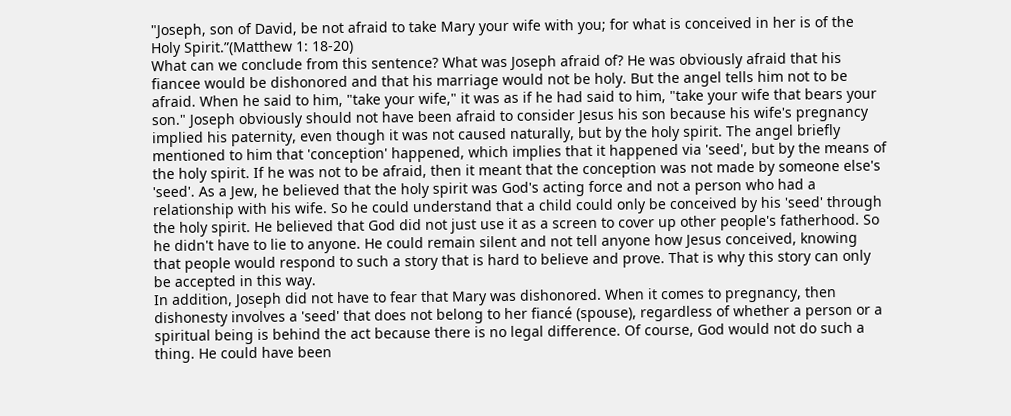"Joseph, son of David, be not afraid to take Mary your wife with you; for what is conceived in her is of the Holy Spirit.”(Matthew 1: 18-20)
What can we conclude from this sentence? What was Joseph afraid of? He was obviously afraid that his fiancee would be dishonored and that his marriage would not be holy. But the angel tells him not to be afraid. When he said to him, "take your wife," it was as if he had said to him, "take your wife that bears your son." Joseph obviously should not have been afraid to consider Jesus his son because his wife's pregnancy implied his paternity, even though it was not caused naturally, but by the holy spirit. The angel briefly mentioned to him that 'conception' happened, which implies that it happened via 'seed', but by the means of the holy spirit. If he was not to be afraid, then it meant that the conception was not made by someone else's 'seed'. As a Jew, he believed that the holy spirit was God's acting force and not a person who had a relationship with his wife. So he could understand that a child could only be conceived by his 'seed' through the holy spirit. He believed that God did not just use it as a screen to cover up other people's fatherhood. So he didn't have to lie to anyone. He could remain silent and not tell anyone how Jesus conceived, knowing that people would respond to such a story that is hard to believe and prove. That is why this story can only be accepted in this way.
In addition, Joseph did not have to fear that Mary was dishonored. When it comes to pregnancy, then dishonesty involves a 'seed' that does not belong to her fiancé (spouse), regardless of whether a person or a spiritual being is behind the act because there is no legal difference. Of course, God would not do such a thing. He could have been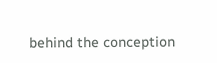behind the conception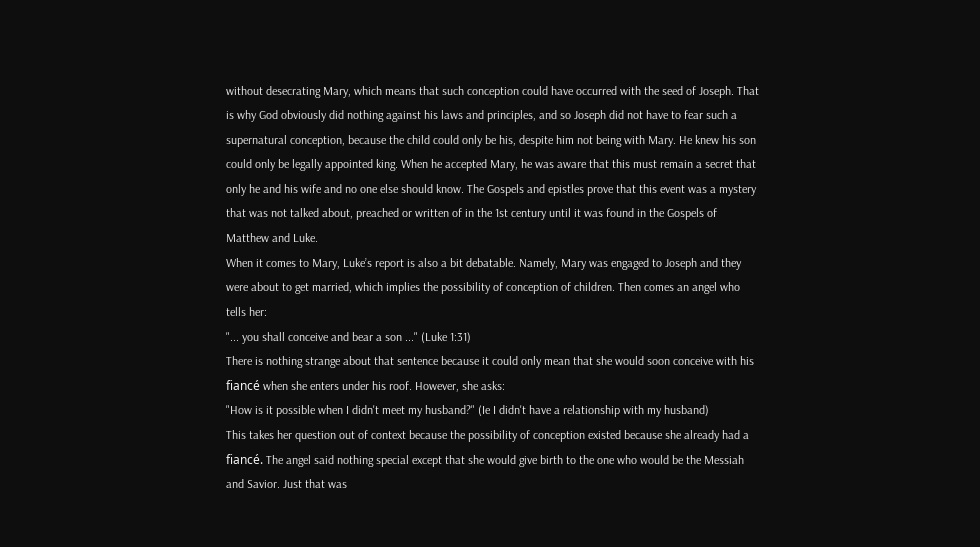without desecrating Mary, which means that such conception could have occurred with the seed of Joseph. That is why God obviously did nothing against his laws and principles, and so Joseph did not have to fear such a supernatural conception, because the child could only be his, despite him not being with Mary. He knew his son could only be legally appointed king. When he accepted Mary, he was aware that this must remain a secret that only he and his wife and no one else should know. The Gospels and epistles prove that this event was a mystery that was not talked about, preached or written of in the 1st century until it was found in the Gospels of Matthew and Luke.
When it comes to Mary, Luke’s report is also a bit debatable. Namely, Mary was engaged to Joseph and they were about to get married, which implies the possibility of conception of children. Then comes an angel who tells her:
"... you shall conceive and bear a son ..." (Luke 1:31)
There is nothing strange about that sentence because it could only mean that she would soon conceive with his fiancé when she enters under his roof. However, she asks:
"How is it possible when I didn't meet my husband?" (Ie I didn't have a relationship with my husband)
This takes her question out of context because the possibility of conception existed because she already had a fiancé. The angel said nothing special except that she would give birth to the one who would be the Messiah and Savior. Just that was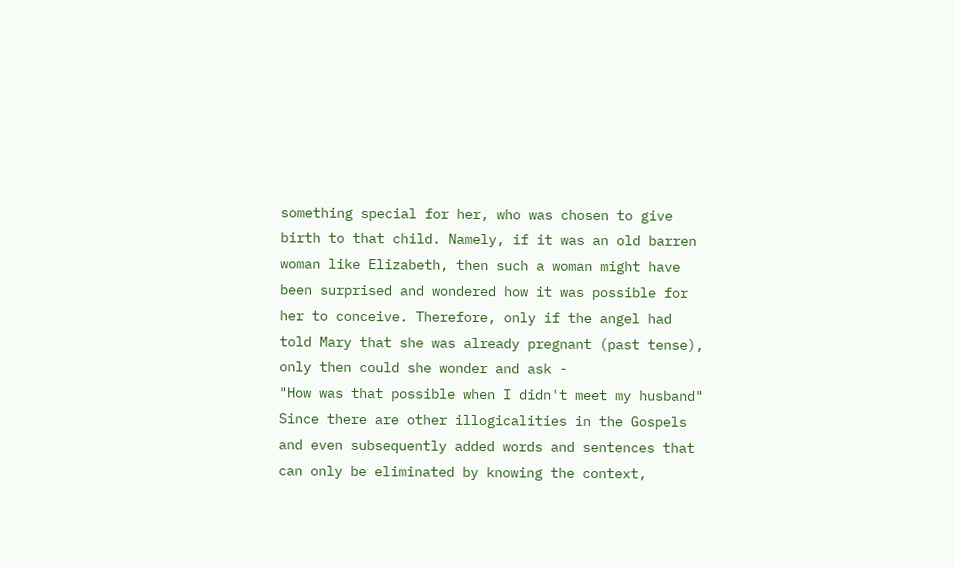something special for her, who was chosen to give birth to that child. Namely, if it was an old barren woman like Elizabeth, then such a woman might have been surprised and wondered how it was possible for her to conceive. Therefore, only if the angel had told Mary that she was already pregnant (past tense), only then could she wonder and ask -
"How was that possible when I didn't meet my husband"
Since there are other illogicalities in the Gospels and even subsequently added words and sentences that can only be eliminated by knowing the context,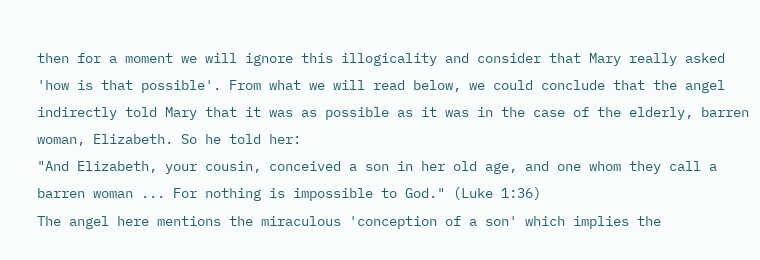then for a moment we will ignore this illogicality and consider that Mary really asked 'how is that possible'. From what we will read below, we could conclude that the angel indirectly told Mary that it was as possible as it was in the case of the elderly, barren woman, Elizabeth. So he told her:
"And Elizabeth, your cousin, conceived a son in her old age, and one whom they call a barren woman ... For nothing is impossible to God." (Luke 1:36)
The angel here mentions the miraculous 'conception of a son' which implies the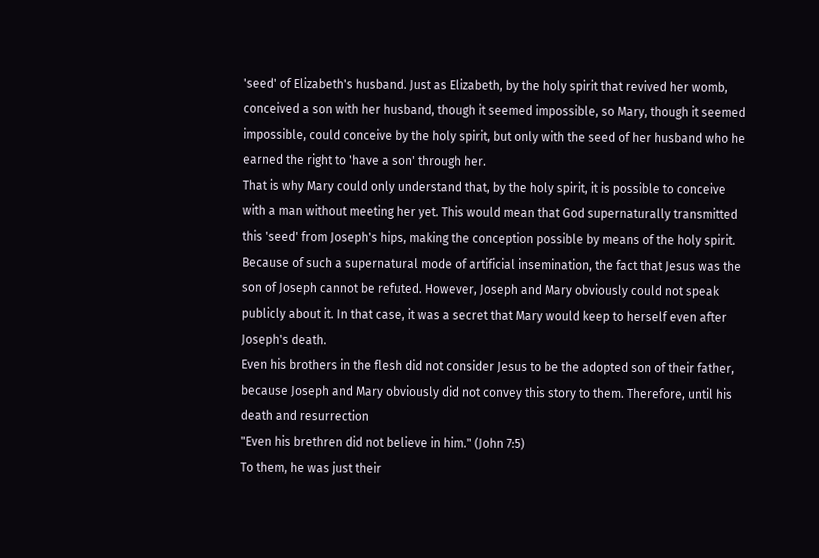'seed' of Elizabeth's husband. Just as Elizabeth, by the holy spirit that revived her womb, conceived a son with her husband, though it seemed impossible, so Mary, though it seemed impossible, could conceive by the holy spirit, but only with the seed of her husband who he earned the right to 'have a son' through her.
That is why Mary could only understand that, by the holy spirit, it is possible to conceive with a man without meeting her yet. This would mean that God supernaturally transmitted this 'seed' from Joseph's hips, making the conception possible by means of the holy spirit. Because of such a supernatural mode of artificial insemination, the fact that Jesus was the son of Joseph cannot be refuted. However, Joseph and Mary obviously could not speak publicly about it. In that case, it was a secret that Mary would keep to herself even after Joseph's death.
Even his brothers in the flesh did not consider Jesus to be the adopted son of their father, because Joseph and Mary obviously did not convey this story to them. Therefore, until his death and resurrection
"Even his brethren did not believe in him." (John 7:5)
To them, he was just their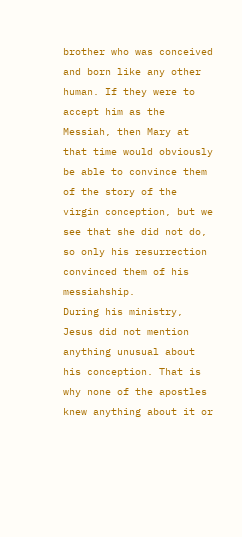brother who was conceived and born like any other human. If they were to accept him as the Messiah, then Mary at that time would obviously be able to convince them of the story of the virgin conception, but we see that she did not do, so only his resurrection convinced them of his messiahship.
During his ministry, Jesus did not mention anything unusual about his conception. That is why none of the apostles knew anything about it or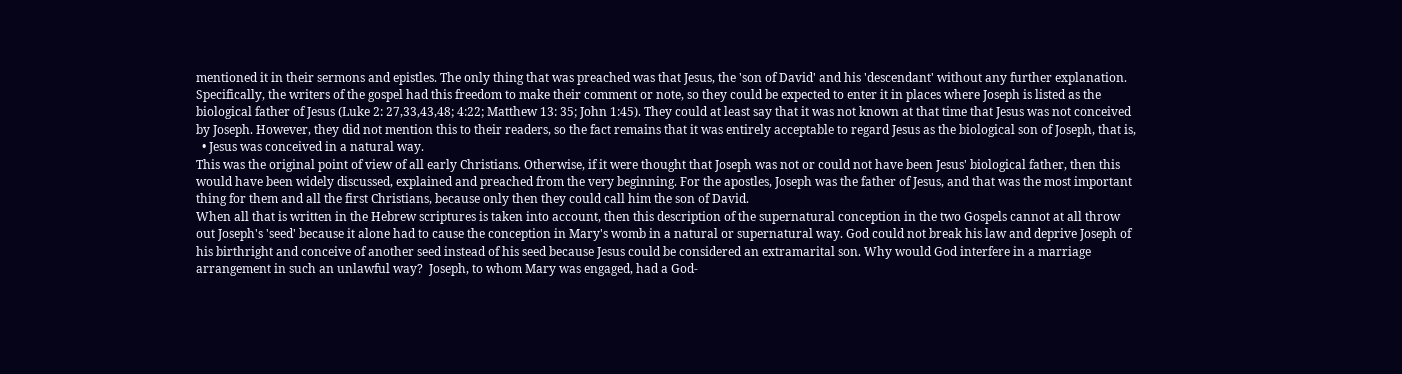mentioned it in their sermons and epistles. The only thing that was preached was that Jesus, the 'son of David' and his 'descendant' without any further explanation. Specifically, the writers of the gospel had this freedom to make their comment or note, so they could be expected to enter it in places where Joseph is listed as the biological father of Jesus (Luke 2: 27,33,43,48; 4:22; Matthew 13: 35; John 1:45). They could at least say that it was not known at that time that Jesus was not conceived by Joseph. However, they did not mention this to their readers, so the fact remains that it was entirely acceptable to regard Jesus as the biological son of Joseph, that is,
  • Jesus was conceived in a natural way.
This was the original point of view of all early Christians. Otherwise, if it were thought that Joseph was not or could not have been Jesus' biological father, then this would have been widely discussed, explained and preached from the very beginning. For the apostles, Joseph was the father of Jesus, and that was the most important thing for them and all the first Christians, because only then they could call him the son of David.
When all that is written in the Hebrew scriptures is taken into account, then this description of the supernatural conception in the two Gospels cannot at all throw out Joseph's 'seed' because it alone had to cause the conception in Mary's womb in a natural or supernatural way. God could not break his law and deprive Joseph of his birthright and conceive of another seed instead of his seed because Jesus could be considered an extramarital son. Why would God interfere in a marriage arrangement in such an unlawful way?  Joseph, to whom Mary was engaged, had a God-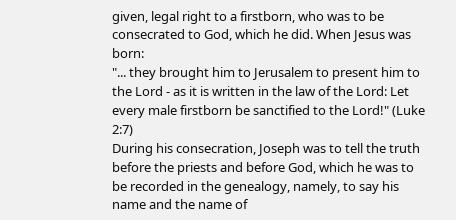given, legal right to a firstborn, who was to be consecrated to God, which he did. When Jesus was born:
"... they brought him to Jerusalem to present him to the Lord - as it is written in the law of the Lord: Let every male firstborn be sanctified to the Lord!" (Luke 2:7)
During his consecration, Joseph was to tell the truth before the priests and before God, which he was to be recorded in the genealogy, namely, to say his name and the name of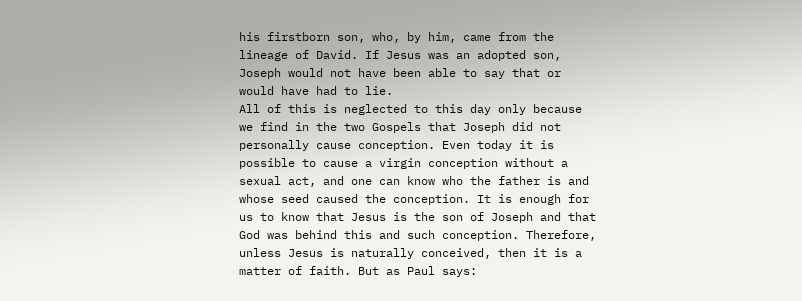his firstborn son, who, by him, came from the lineage of David. If Jesus was an adopted son, Joseph would not have been able to say that or would have had to lie.
All of this is neglected to this day only because we find in the two Gospels that Joseph did not personally cause conception. Even today it is possible to cause a virgin conception without a sexual act, and one can know who the father is and whose seed caused the conception. It is enough for us to know that Jesus is the son of Joseph and that God was behind this and such conception. Therefore, unless Jesus is naturally conceived, then it is a matter of faith. But as Paul says: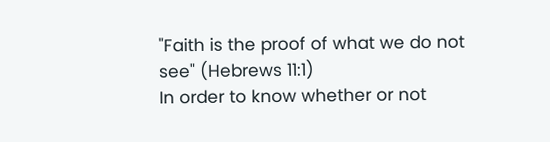"Faith is the proof of what we do not see" (Hebrews 11:1)
In order to know whether or not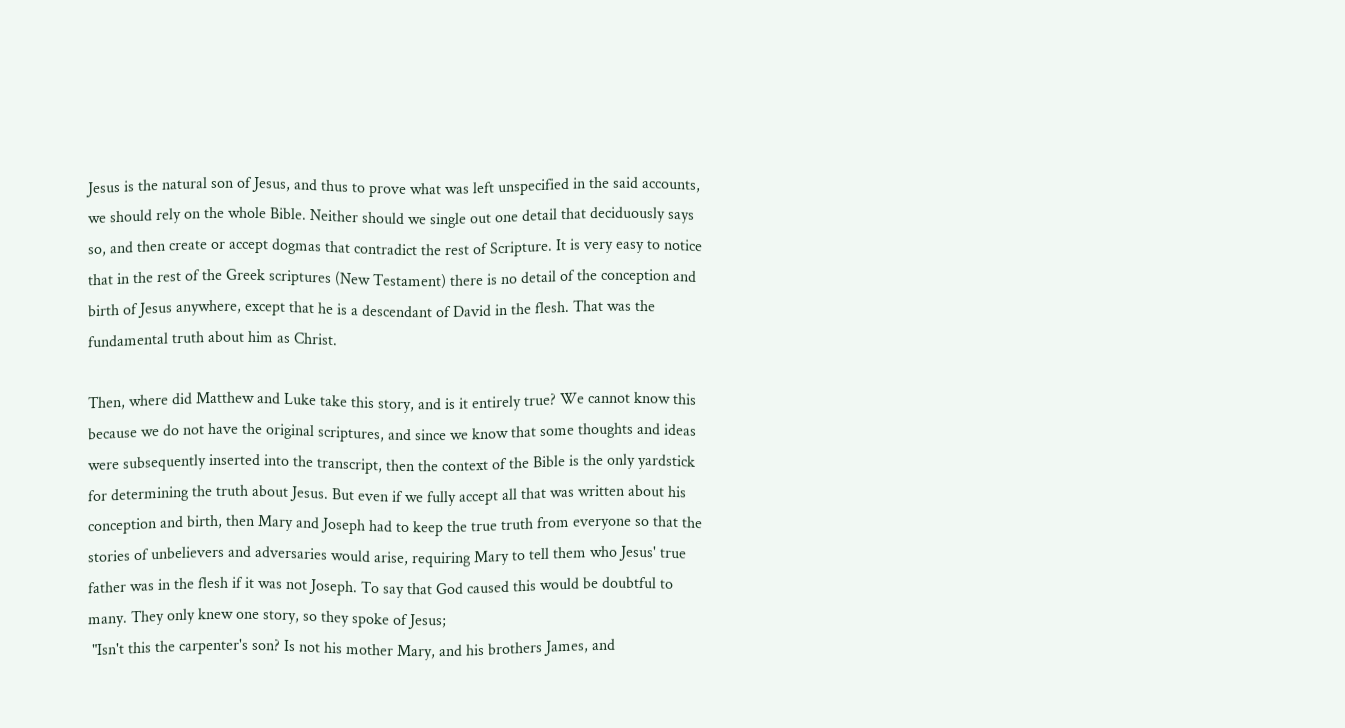Jesus is the natural son of Jesus, and thus to prove what was left unspecified in the said accounts, we should rely on the whole Bible. Neither should we single out one detail that deciduously says so, and then create or accept dogmas that contradict the rest of Scripture. It is very easy to notice that in the rest of the Greek scriptures (New Testament) there is no detail of the conception and birth of Jesus anywhere, except that he is a descendant of David in the flesh. That was the fundamental truth about him as Christ.

Then, where did Matthew and Luke take this story, and is it entirely true? We cannot know this because we do not have the original scriptures, and since we know that some thoughts and ideas were subsequently inserted into the transcript, then the context of the Bible is the only yardstick for determining the truth about Jesus. But even if we fully accept all that was written about his conception and birth, then Mary and Joseph had to keep the true truth from everyone so that the stories of unbelievers and adversaries would arise, requiring Mary to tell them who Jesus' true father was in the flesh if it was not Joseph. To say that God caused this would be doubtful to many. They only knew one story, so they spoke of Jesus;
 "Isn't this the carpenter's son? Is not his mother Mary, and his brothers James, and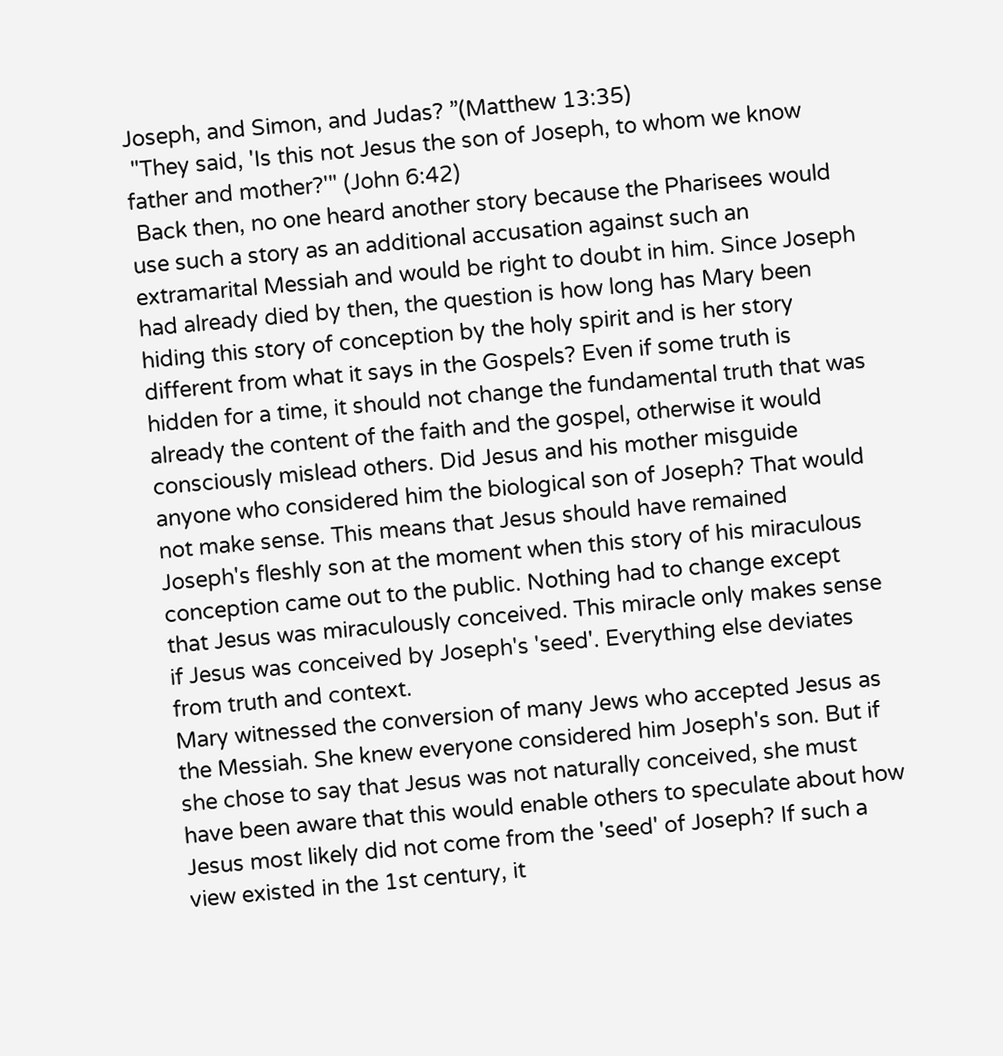Joseph, and Simon, and Judas? ”(Matthew 13:35)
 "They said, 'Is this not Jesus the son of Joseph, to whom we know father and mother?'" (John 6:42)
 Back then, no one heard another story because the Pharisees would use such a story as an additional accusation against such an extramarital Messiah and would be right to doubt in him. Since Joseph had already died by then, the question is how long has Mary been hiding this story of conception by the holy spirit and is her story different from what it says in the Gospels? Even if some truth is hidden for a time, it should not change the fundamental truth that was already the content of the faith and the gospel, otherwise it would consciously mislead others. Did Jesus and his mother misguide anyone who considered him the biological son of Joseph? That would not make sense. This means that Jesus should have remained Joseph's fleshly son at the moment when this story of his miraculous conception came out to the public. Nothing had to change except that Jesus was miraculously conceived. This miracle only makes sense if Jesus was conceived by Joseph's 'seed'. Everything else deviates from truth and context.
Mary witnessed the conversion of many Jews who accepted Jesus as the Messiah. She knew everyone considered him Joseph's son. But if she chose to say that Jesus was not naturally conceived, she must have been aware that this would enable others to speculate about how Jesus most likely did not come from the 'seed' of Joseph? If such a view existed in the 1st century, it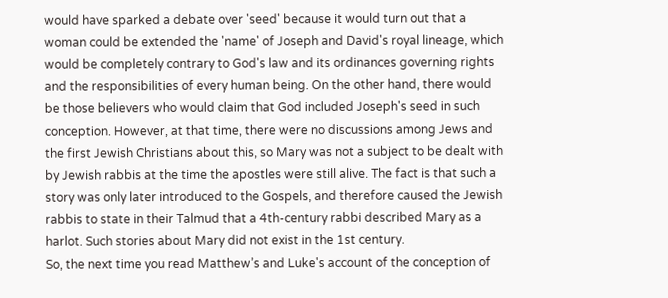would have sparked a debate over 'seed' because it would turn out that a woman could be extended the 'name' of Joseph and David's royal lineage, which would be completely contrary to God's law and its ordinances governing rights and the responsibilities of every human being. On the other hand, there would be those believers who would claim that God included Joseph's seed in such conception. However, at that time, there were no discussions among Jews and the first Jewish Christians about this, so Mary was not a subject to be dealt with by Jewish rabbis at the time the apostles were still alive. The fact is that such a story was only later introduced to the Gospels, and therefore caused the Jewish rabbis to state in their Talmud that a 4th-century rabbi described Mary as a harlot. Such stories about Mary did not exist in the 1st century.
So, the next time you read Matthew’s and Luke's account of the conception of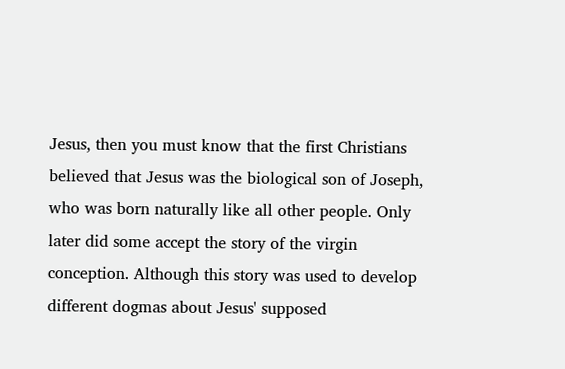Jesus, then you must know that the first Christians believed that Jesus was the biological son of Joseph, who was born naturally like all other people. Only later did some accept the story of the virgin conception. Although this story was used to develop different dogmas about Jesus' supposed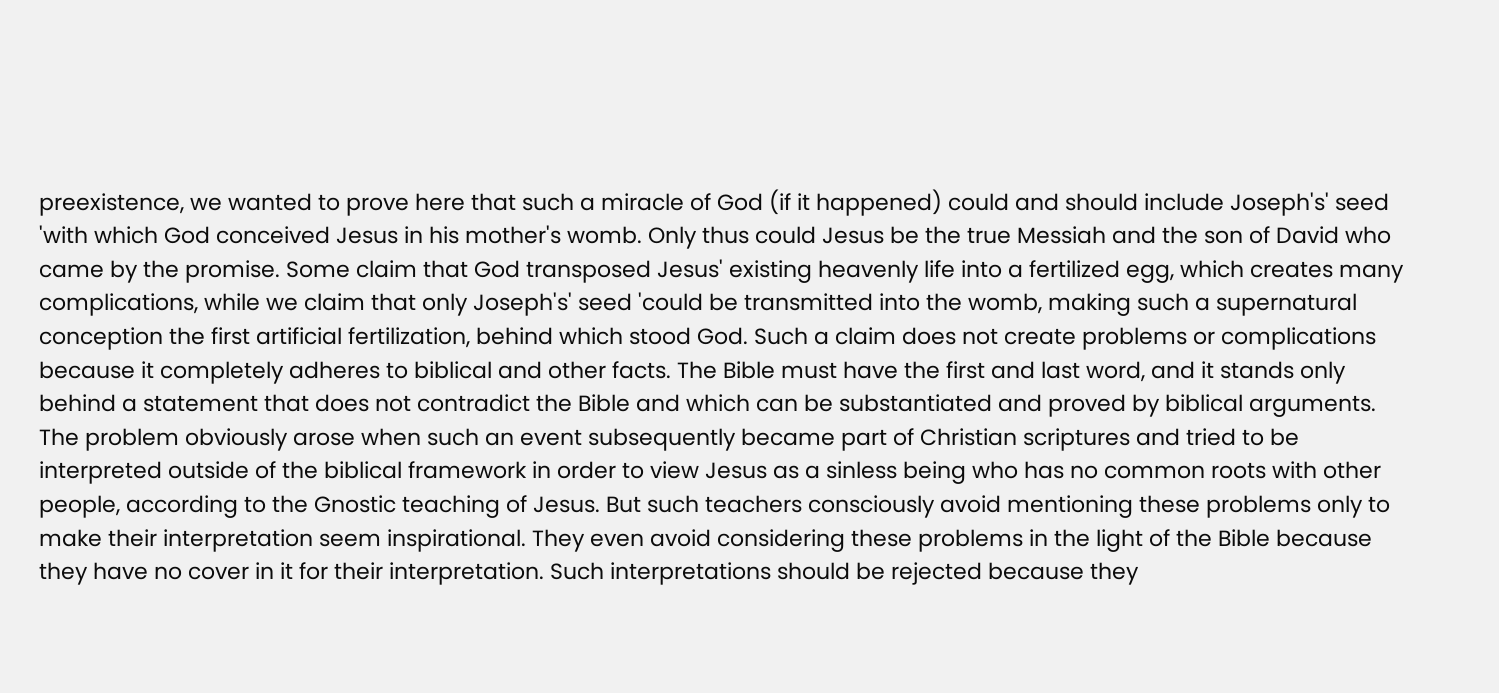preexistence, we wanted to prove here that such a miracle of God (if it happened) could and should include Joseph's' seed 'with which God conceived Jesus in his mother's womb. Only thus could Jesus be the true Messiah and the son of David who came by the promise. Some claim that God transposed Jesus' existing heavenly life into a fertilized egg, which creates many complications, while we claim that only Joseph's' seed 'could be transmitted into the womb, making such a supernatural conception the first artificial fertilization, behind which stood God. Such a claim does not create problems or complications because it completely adheres to biblical and other facts. The Bible must have the first and last word, and it stands only behind a statement that does not contradict the Bible and which can be substantiated and proved by biblical arguments.
The problem obviously arose when such an event subsequently became part of Christian scriptures and tried to be interpreted outside of the biblical framework in order to view Jesus as a sinless being who has no common roots with other people, according to the Gnostic teaching of Jesus. But such teachers consciously avoid mentioning these problems only to make their interpretation seem inspirational. They even avoid considering these problems in the light of the Bible because they have no cover in it for their interpretation. Such interpretations should be rejected because they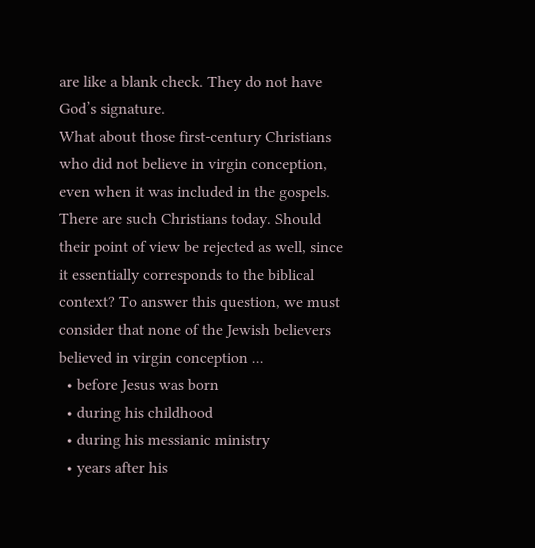are like a blank check. They do not have God’s signature.
What about those first-century Christians who did not believe in virgin conception, even when it was included in the gospels. There are such Christians today. Should their point of view be rejected as well, since it essentially corresponds to the biblical context? To answer this question, we must consider that none of the Jewish believers believed in virgin conception ...
  • before Jesus was born
  • during his childhood
  • during his messianic ministry
  • years after his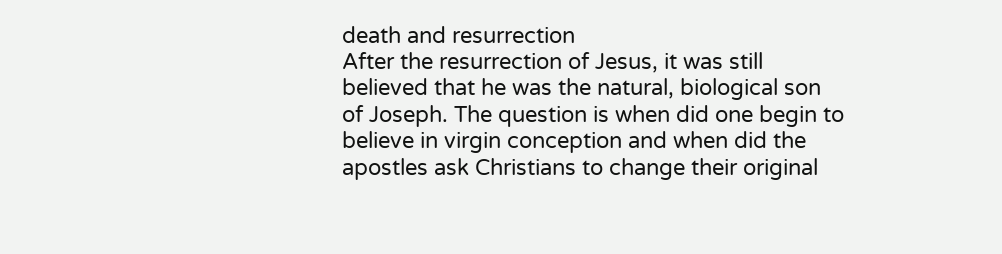death and resurrection
After the resurrection of Jesus, it was still believed that he was the natural, biological son of Joseph. The question is when did one begin to believe in virgin conception and when did the apostles ask Christians to change their original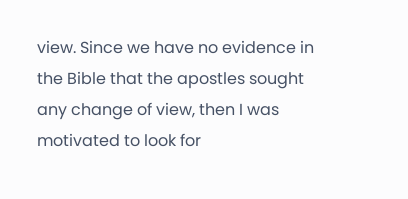view. Since we have no evidence in the Bible that the apostles sought any change of view, then I was motivated to look for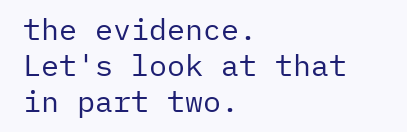the evidence. Let's look at that in part two.